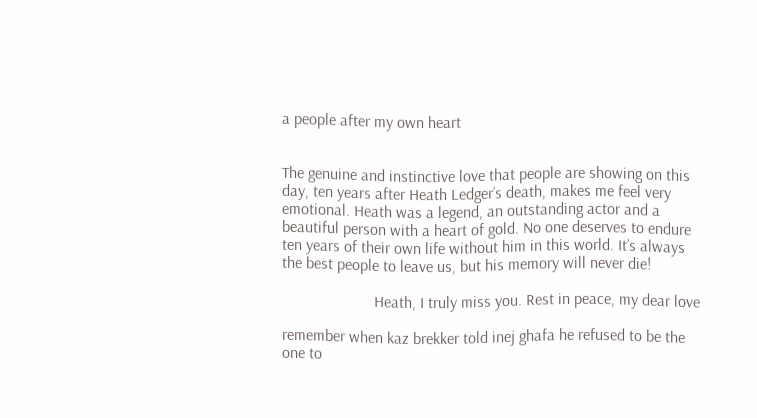a people after my own heart


The genuine and instinctive love that people are showing on this day, ten years after Heath Ledger’s death, makes me feel very emotional. Heath was a legend, an outstanding actor and a beautiful person with a heart of gold. No one deserves to endure ten years of their own life without him in this world. It’s always the best people to leave us, but his memory will never die!

                       Heath, I truly miss you. Rest in peace, my dear love

remember when kaz brekker told inej ghafa he refused to be the one to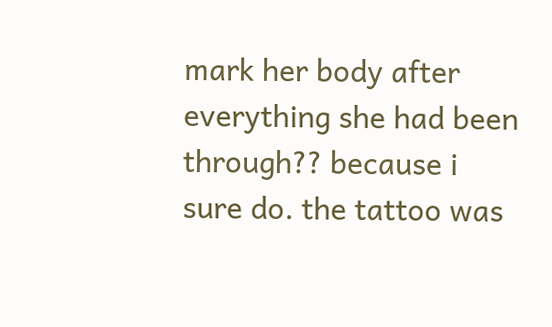mark her body after everything she had been through?? because i sure do. the tattoo was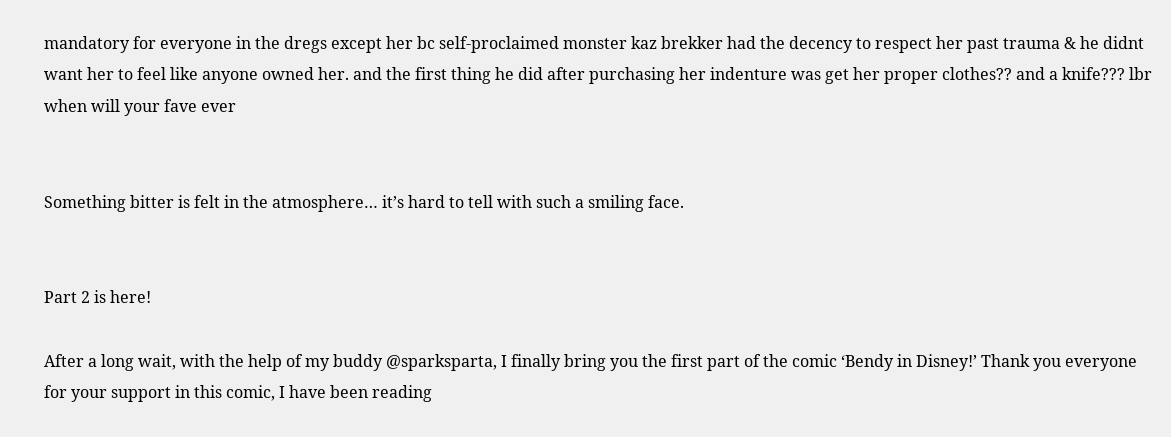mandatory for everyone in the dregs except her bc self-proclaimed monster kaz brekker had the decency to respect her past trauma & he didnt want her to feel like anyone owned her. and the first thing he did after purchasing her indenture was get her proper clothes?? and a knife??? lbr when will your fave ever


Something bitter is felt in the atmosphere… it’s hard to tell with such a smiling face.


Part 2 is here!

After a long wait, with the help of my buddy @sparksparta, I finally bring you the first part of the comic ‘Bendy in Disney!’ Thank you everyone for your support in this comic, I have been reading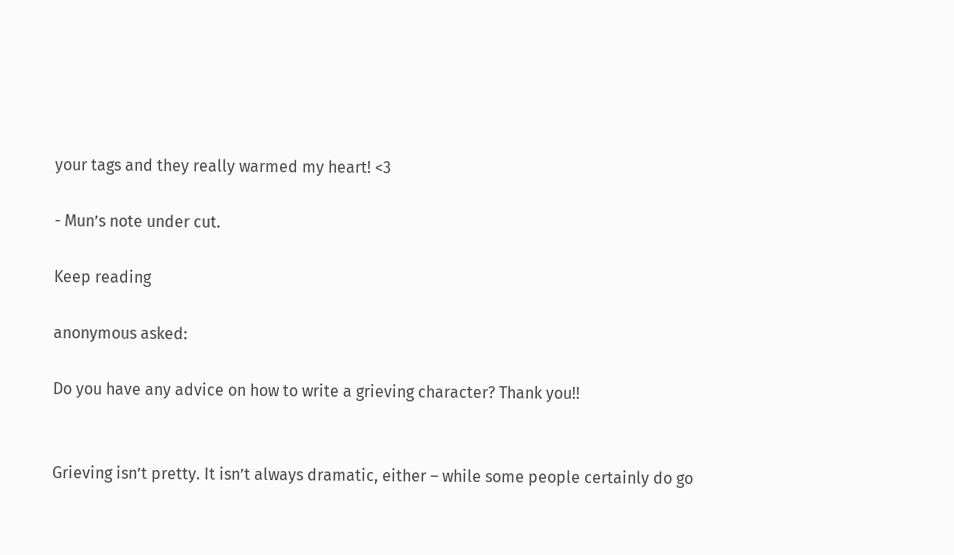your tags and they really warmed my heart! <3

- Mun’s note under cut.

Keep reading

anonymous asked:

Do you have any advice on how to write a grieving character? Thank you!!


Grieving isn’t pretty. It isn’t always dramatic, either – while some people certainly do go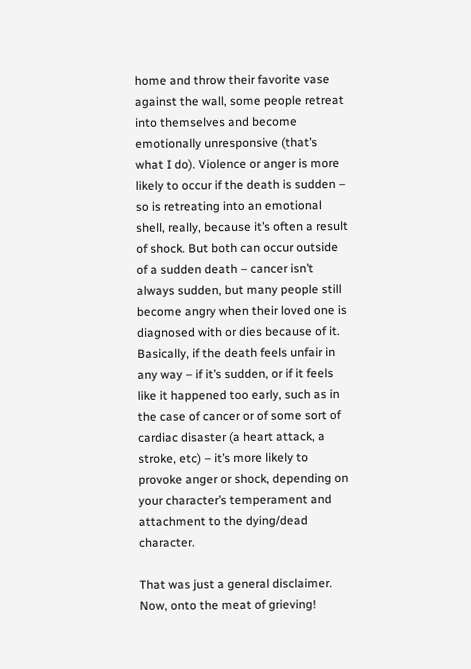home and throw their favorite vase against the wall, some people retreat into themselves and become emotionally unresponsive (that’s what I do). Violence or anger is more likely to occur if the death is sudden – so is retreating into an emotional shell, really, because it’s often a result of shock. But both can occur outside of a sudden death – cancer isn’t always sudden, but many people still become angry when their loved one is diagnosed with or dies because of it. Basically, if the death feels unfair in any way – if it’s sudden, or if it feels like it happened too early, such as in the case of cancer or of some sort of cardiac disaster (a heart attack, a stroke, etc) – it’s more likely to provoke anger or shock, depending on your character’s temperament and attachment to the dying/dead character.

That was just a general disclaimer. Now, onto the meat of grieving!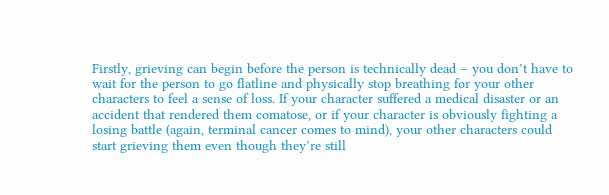Firstly, grieving can begin before the person is technically dead – you don’t have to wait for the person to go flatline and physically stop breathing for your other characters to feel a sense of loss. If your character suffered a medical disaster or an accident that rendered them comatose, or if your character is obviously fighting a losing battle (again, terminal cancer comes to mind), your other characters could start grieving them even though they’re still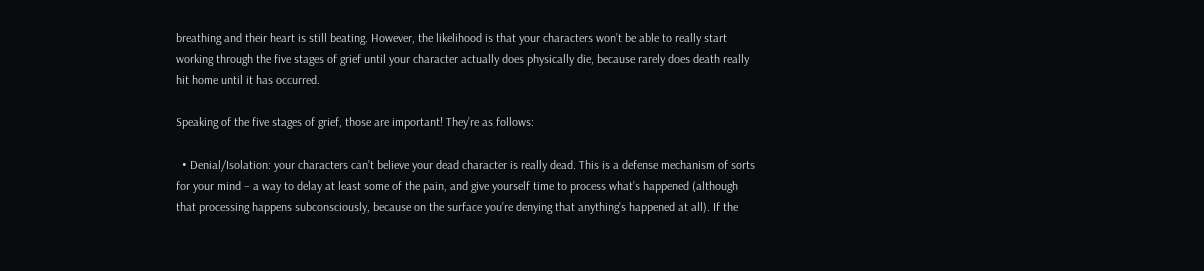breathing and their heart is still beating. However, the likelihood is that your characters won’t be able to really start working through the five stages of grief until your character actually does physically die, because rarely does death really hit home until it has occurred.

Speaking of the five stages of grief, those are important! They’re as follows:

  • Denial/Isolation: your characters can’t believe your dead character is really dead. This is a defense mechanism of sorts for your mind – a way to delay at least some of the pain, and give yourself time to process what’s happened (although that processing happens subconsciously, because on the surface you’re denying that anything’s happened at all). If the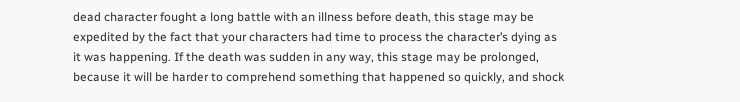dead character fought a long battle with an illness before death, this stage may be expedited by the fact that your characters had time to process the character’s dying as it was happening. If the death was sudden in any way, this stage may be prolonged, because it will be harder to comprehend something that happened so quickly, and shock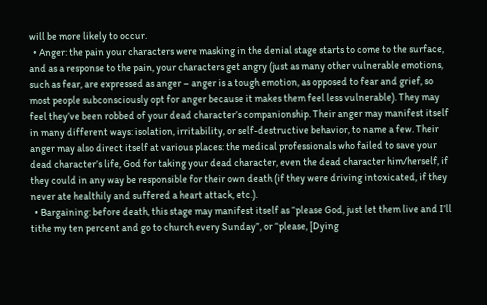will be more likely to occur.
  • Anger: the pain your characters were masking in the denial stage starts to come to the surface, and as a response to the pain, your characters get angry (just as many other vulnerable emotions, such as fear, are expressed as anger – anger is a tough emotion, as opposed to fear and grief, so most people subconsciously opt for anger because it makes them feel less vulnerable). They may feel they’ve been robbed of your dead character’s companionship. Their anger may manifest itself in many different ways: isolation, irritability, or self-destructive behavior, to name a few. Their anger may also direct itself at various places: the medical professionals who failed to save your dead character’s life, God for taking your dead character, even the dead character him/herself, if they could in any way be responsible for their own death (if they were driving intoxicated, if they never ate healthily and suffered a heart attack, etc.).
  • Bargaining: before death, this stage may manifest itself as “please God, just let them live and I’ll tithe my ten percent and go to church every Sunday”, or “please, [Dying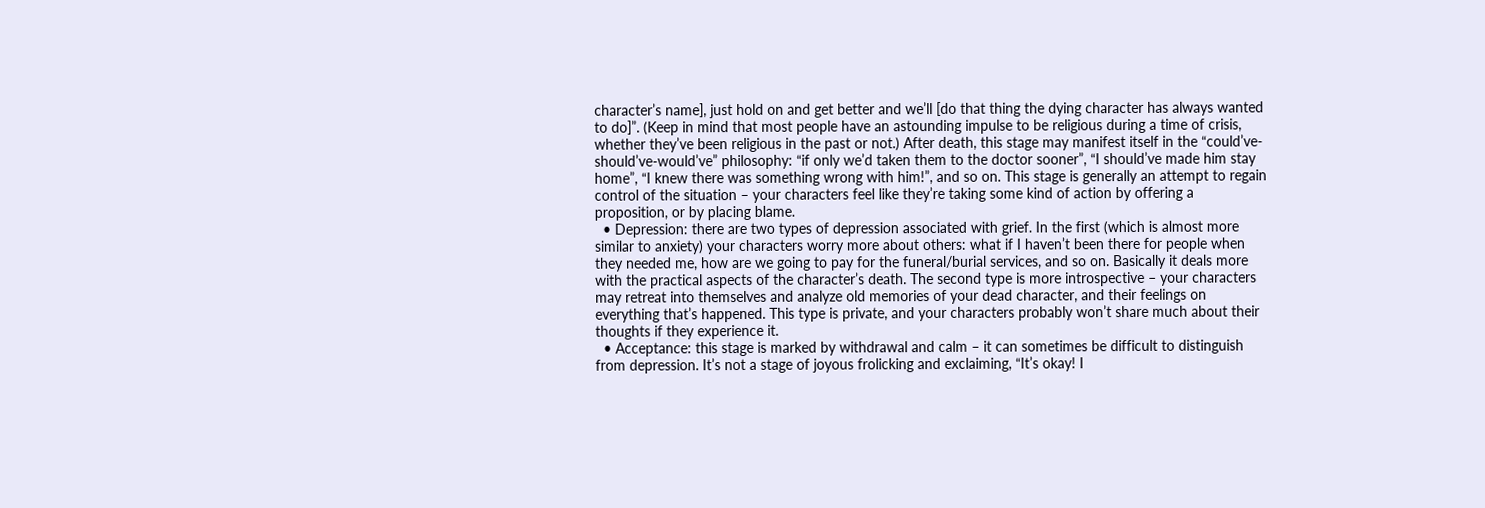character’s name], just hold on and get better and we’ll [do that thing the dying character has always wanted to do]”. (Keep in mind that most people have an astounding impulse to be religious during a time of crisis, whether they’ve been religious in the past or not.) After death, this stage may manifest itself in the “could’ve-should’ve-would’ve” philosophy: “if only we’d taken them to the doctor sooner”, “I should’ve made him stay home”, “I knew there was something wrong with him!”, and so on. This stage is generally an attempt to regain control of the situation – your characters feel like they’re taking some kind of action by offering a proposition, or by placing blame.
  • Depression: there are two types of depression associated with grief. In the first (which is almost more similar to anxiety) your characters worry more about others: what if I haven’t been there for people when they needed me, how are we going to pay for the funeral/burial services, and so on. Basically it deals more with the practical aspects of the character’s death. The second type is more introspective – your characters may retreat into themselves and analyze old memories of your dead character, and their feelings on everything that’s happened. This type is private, and your characters probably won’t share much about their thoughts if they experience it.
  • Acceptance: this stage is marked by withdrawal and calm – it can sometimes be difficult to distinguish from depression. It’s not a stage of joyous frolicking and exclaiming, “It’s okay! I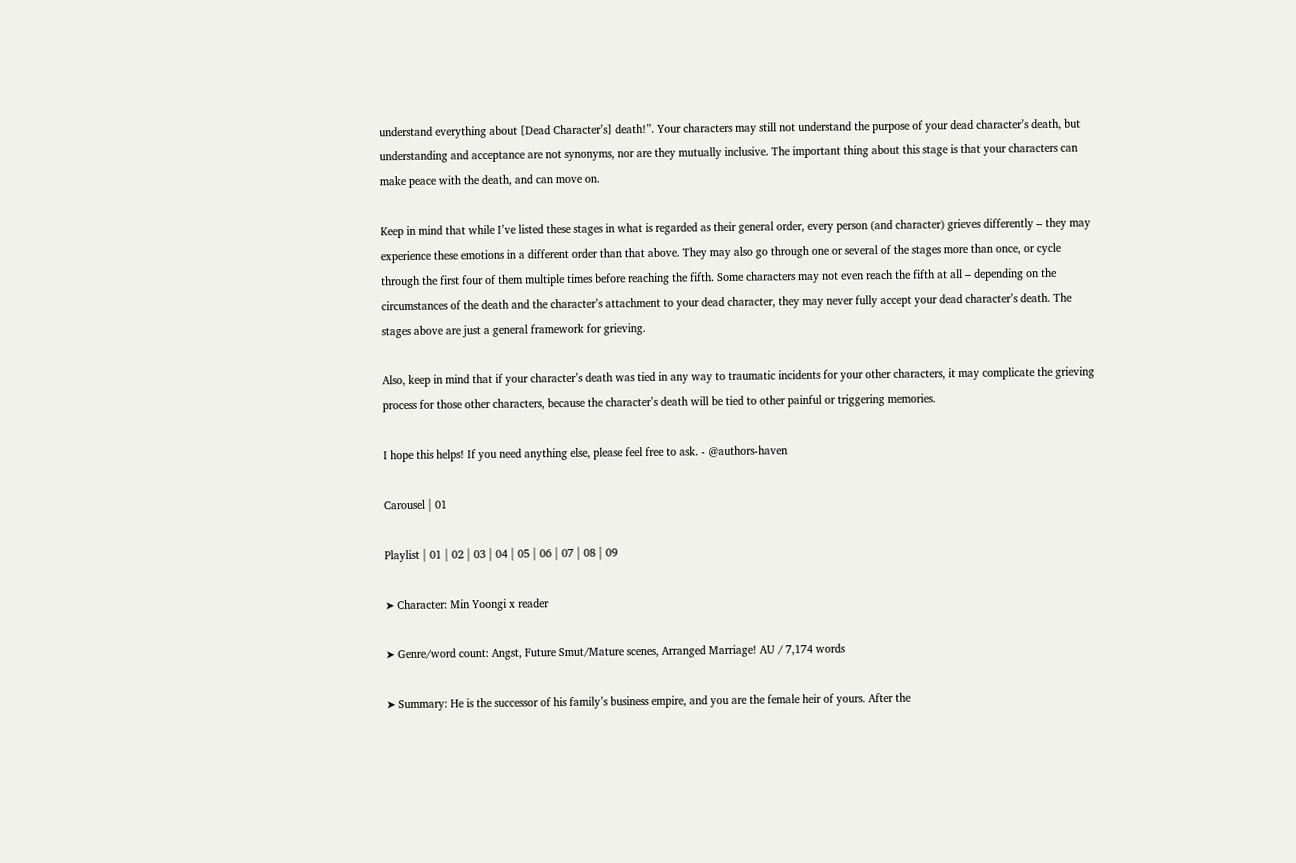understand everything about [Dead Character’s] death!”. Your characters may still not understand the purpose of your dead character’s death, but understanding and acceptance are not synonyms, nor are they mutually inclusive. The important thing about this stage is that your characters can make peace with the death, and can move on.

Keep in mind that while I’ve listed these stages in what is regarded as their general order, every person (and character) grieves differently – they may experience these emotions in a different order than that above. They may also go through one or several of the stages more than once, or cycle through the first four of them multiple times before reaching the fifth. Some characters may not even reach the fifth at all – depending on the circumstances of the death and the character’s attachment to your dead character, they may never fully accept your dead character’s death. The stages above are just a general framework for grieving.

Also, keep in mind that if your character’s death was tied in any way to traumatic incidents for your other characters, it may complicate the grieving process for those other characters, because the character’s death will be tied to other painful or triggering memories.

I hope this helps! If you need anything else, please feel free to ask. - @authors-haven

Carousel | 01

Playlist | 01 | 02 | 03 | 04 | 05 | 06 | 07 | 08 | 09

➤ Character: Min Yoongi x reader

➤ Genre/word count: Angst, Future Smut/Mature scenes, Arranged Marriage! AU / 7,174 words

➤ Summary: He is the successor of his family’s business empire, and you are the female heir of yours. After the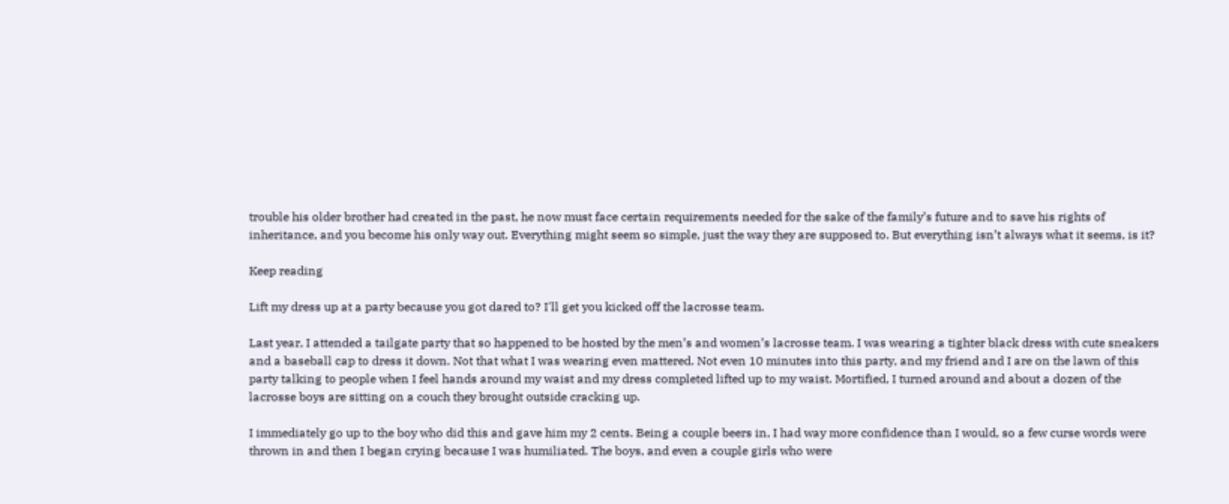trouble his older brother had created in the past, he now must face certain requirements needed for the sake of the family’s future and to save his rights of inheritance, and you become his only way out. Everything might seem so simple, just the way they are supposed to. But everything isn’t always what it seems, is it?

Keep reading

Lift my dress up at a party because you got dared to? I'll get you kicked off the lacrosse team.

Last year, I attended a tailgate party that so happened to be hosted by the men’s and women’s lacrosse team. I was wearing a tighter black dress with cute sneakers and a baseball cap to dress it down. Not that what I was wearing even mattered. Not even 10 minutes into this party, and my friend and I are on the lawn of this party talking to people when I feel hands around my waist and my dress completed lifted up to my waist. Mortified, I turned around and about a dozen of the lacrosse boys are sitting on a couch they brought outside cracking up.

I immediately go up to the boy who did this and gave him my 2 cents. Being a couple beers in, I had way more confidence than I would, so a few curse words were thrown in and then I began crying because I was humiliated. The boys, and even a couple girls who were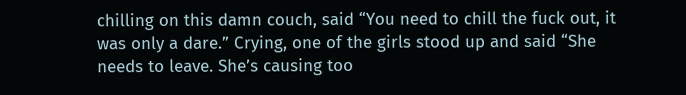chilling on this damn couch, said “You need to chill the fuck out, it was only a dare.” Crying, one of the girls stood up and said “She needs to leave. She’s causing too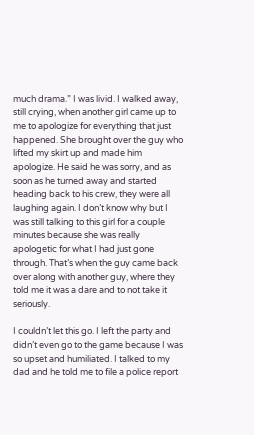much drama.” I was livid. I walked away, still crying, when another girl came up to me to apologize for everything that just happened. She brought over the guy who lifted my skirt up and made him apologize. He said he was sorry, and as soon as he turned away and started heading back to his crew, they were all laughing again. I don’t know why but I was still talking to this girl for a couple minutes because she was really apologetic for what I had just gone through. That’s when the guy came back over along with another guy, where they told me it was a dare and to not take it seriously.

I couldn’t let this go. I left the party and didn’t even go to the game because I was so upset and humiliated. I talked to my dad and he told me to file a police report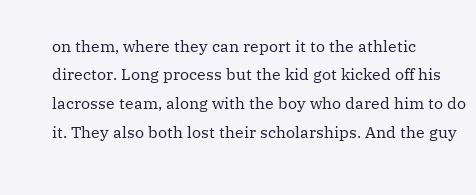on them, where they can report it to the athletic director. Long process but the kid got kicked off his lacrosse team, along with the boy who dared him to do it. They also both lost their scholarships. And the guy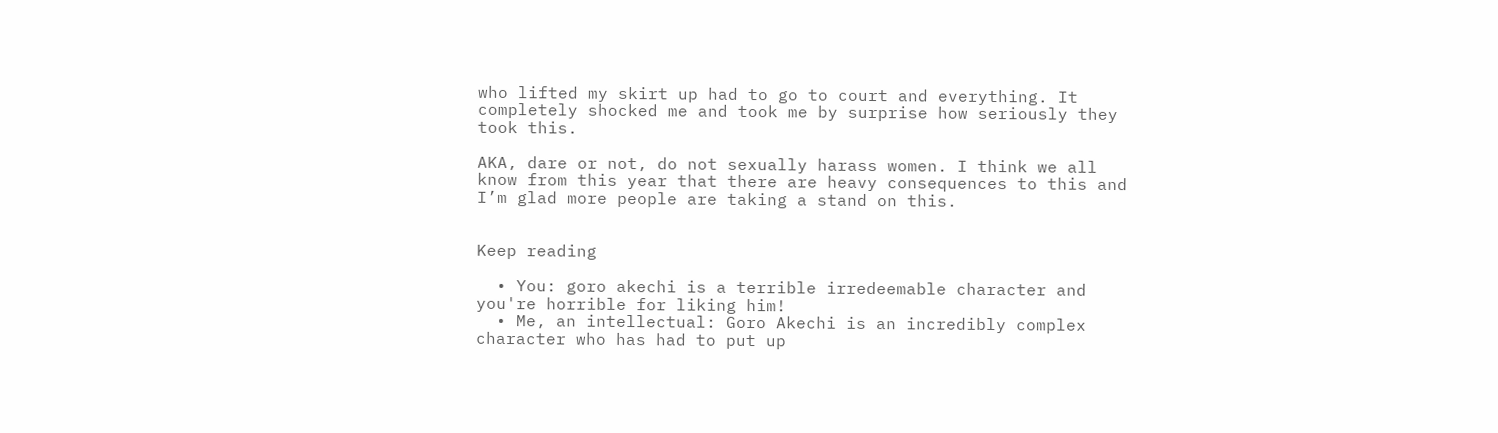who lifted my skirt up had to go to court and everything. It completely shocked me and took me by surprise how seriously they took this.

AKA, dare or not, do not sexually harass women. I think we all know from this year that there are heavy consequences to this and I’m glad more people are taking a stand on this.


Keep reading

  • You: goro akechi is a terrible irredeemable character and you're horrible for liking him!
  • Me, an intellectual: Goro Akechi is an incredibly complex character who has had to put up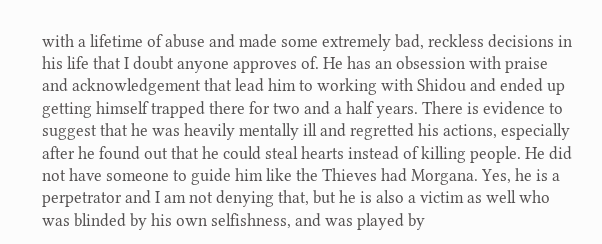with a lifetime of abuse and made some extremely bad, reckless decisions in his life that I doubt anyone approves of. He has an obsession with praise and acknowledgement that lead him to working with Shidou and ended up getting himself trapped there for two and a half years. There is evidence to suggest that he was heavily mentally ill and regretted his actions, especially after he found out that he could steal hearts instead of killing people. He did not have someone to guide him like the Thieves had Morgana. Yes, he is a perpetrator and I am not denying that, but he is also a victim as well who was blinded by his own selfishness, and was played by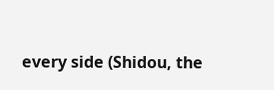every side (Shidou, the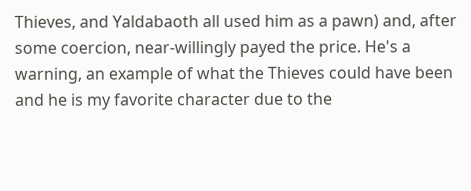Thieves, and Yaldabaoth all used him as a pawn) and, after some coercion, near-willingly payed the price. He's a warning, an example of what the Thieves could have been and he is my favorite character due to the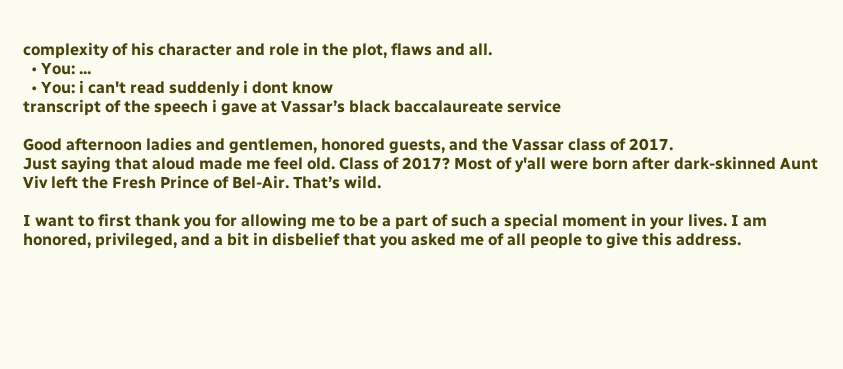complexity of his character and role in the plot, flaws and all.
  • You: ...
  • You: i can't read suddenly i dont know
transcript of the speech i gave at Vassar’s black baccalaureate service

Good afternoon ladies and gentlemen, honored guests, and the Vassar class of 2017.
Just saying that aloud made me feel old. Class of 2017? Most of y'all were born after dark-skinned Aunt Viv left the Fresh Prince of Bel-Air. That’s wild.

I want to first thank you for allowing me to be a part of such a special moment in your lives. I am honored, privileged, and a bit in disbelief that you asked me of all people to give this address.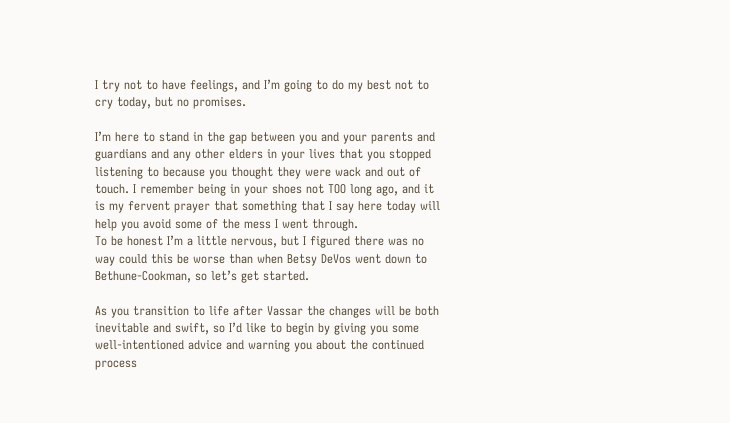I try not to have feelings, and I’m going to do my best not to cry today, but no promises.

I’m here to stand in the gap between you and your parents and guardians and any other elders in your lives that you stopped listening to because you thought they were wack and out of touch. I remember being in your shoes not TOO long ago, and it is my fervent prayer that something that I say here today will help you avoid some of the mess I went through.
To be honest I’m a little nervous, but I figured there was no way could this be worse than when Betsy DeVos went down to Bethune-Cookman, so let’s get started.

As you transition to life after Vassar the changes will be both inevitable and swift, so I’d like to begin by giving you some well-intentioned advice and warning you about the continued process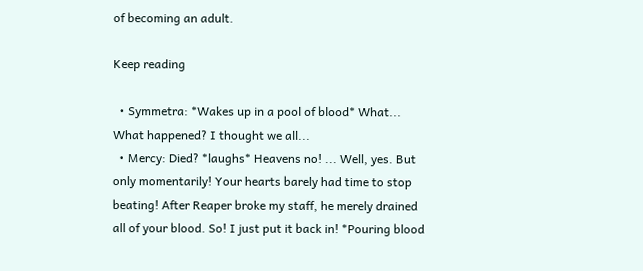of becoming an adult.

Keep reading

  • Symmetra: *Wakes up in a pool of blood* What... What happened? I thought we all...
  • Mercy: Died? *laughs* Heavens no! ... Well, yes. But only momentarily! Your hearts barely had time to stop beating! After Reaper broke my staff, he merely drained all of your blood. So! I just put it back in! *Pouring blood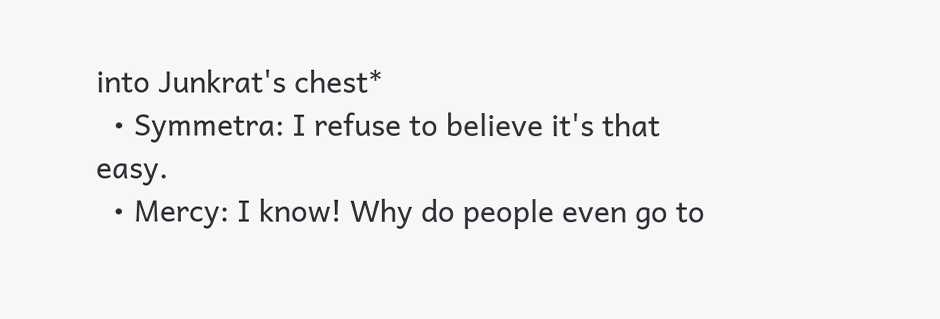into Junkrat's chest*
  • Symmetra: I refuse to believe it's that easy.
  • Mercy: I know! Why do people even go to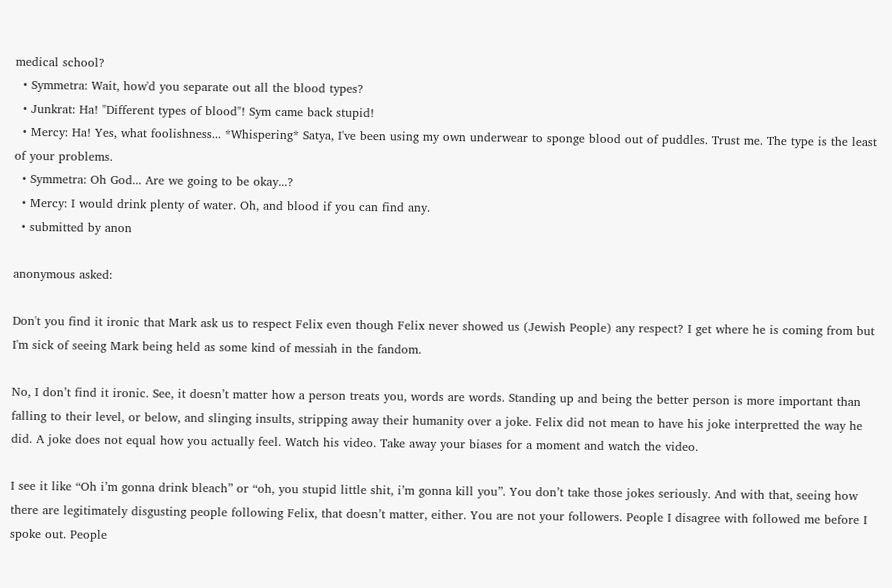medical school?
  • Symmetra: Wait, how'd you separate out all the blood types?
  • Junkrat: Ha! "Different types of blood"! Sym came back stupid!
  • Mercy: Ha! Yes, what foolishness... *Whispering* Satya, I've been using my own underwear to sponge blood out of puddles. Trust me. The type is the least of your problems.
  • Symmetra: Oh God... Are we going to be okay...?
  • Mercy: I would drink plenty of water. Oh, and blood if you can find any.
  • submitted by anon

anonymous asked:

Don't you find it ironic that Mark ask us to respect Felix even though Felix never showed us (Jewish People) any respect? I get where he is coming from but I'm sick of seeing Mark being held as some kind of messiah in the fandom.

No, I don’t find it ironic. See, it doesn’t matter how a person treats you, words are words. Standing up and being the better person is more important than falling to their level, or below, and slinging insults, stripping away their humanity over a joke. Felix did not mean to have his joke interpretted the way he did. A joke does not equal how you actually feel. Watch his video. Take away your biases for a moment and watch the video.

I see it like “Oh i’m gonna drink bleach” or “oh, you stupid little shit, i’m gonna kill you”. You don’t take those jokes seriously. And with that, seeing how there are legitimately disgusting people following Felix, that doesn’t matter, either. You are not your followers. People I disagree with followed me before I spoke out. People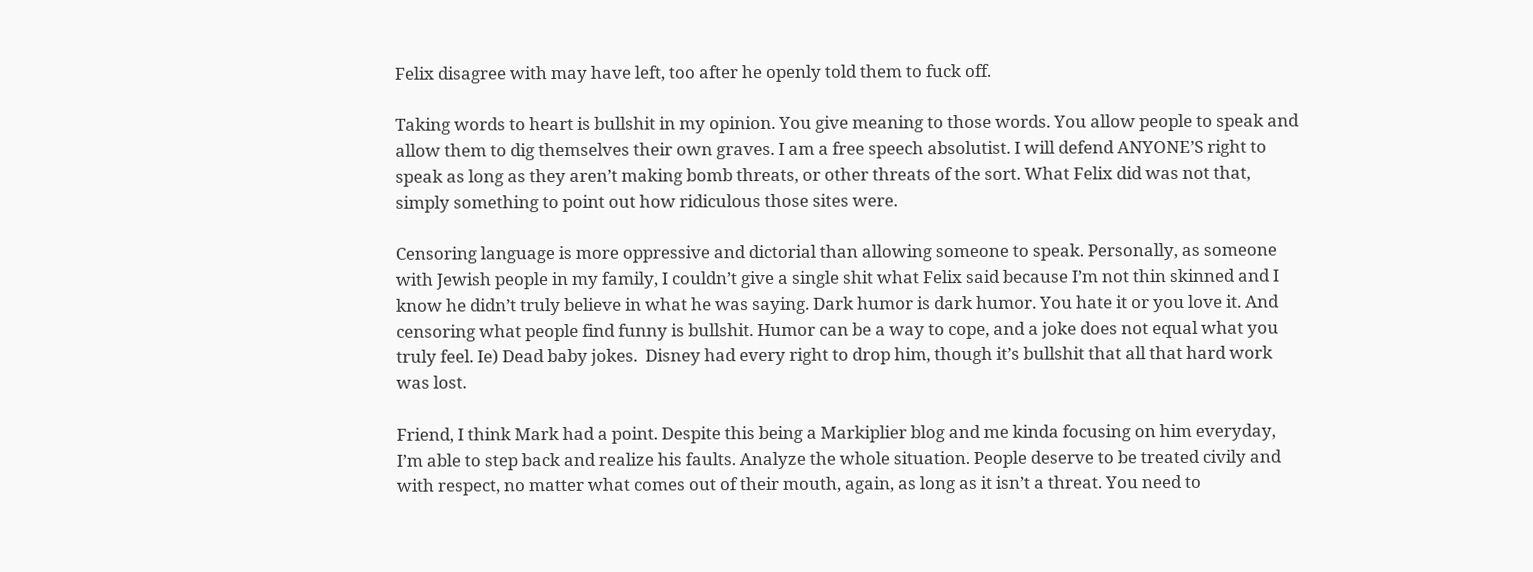Felix disagree with may have left, too after he openly told them to fuck off.

Taking words to heart is bullshit in my opinion. You give meaning to those words. You allow people to speak and allow them to dig themselves their own graves. I am a free speech absolutist. I will defend ANYONE’S right to speak as long as they aren’t making bomb threats, or other threats of the sort. What Felix did was not that, simply something to point out how ridiculous those sites were.

Censoring language is more oppressive and dictorial than allowing someone to speak. Personally, as someone with Jewish people in my family, I couldn’t give a single shit what Felix said because I’m not thin skinned and I know he didn’t truly believe in what he was saying. Dark humor is dark humor. You hate it or you love it. And censoring what people find funny is bullshit. Humor can be a way to cope, and a joke does not equal what you truly feel. Ie) Dead baby jokes.  Disney had every right to drop him, though it’s bullshit that all that hard work was lost.

Friend, I think Mark had a point. Despite this being a Markiplier blog and me kinda focusing on him everyday, I’m able to step back and realize his faults. Analyze the whole situation. People deserve to be treated civily and with respect, no matter what comes out of their mouth, again, as long as it isn’t a threat. You need to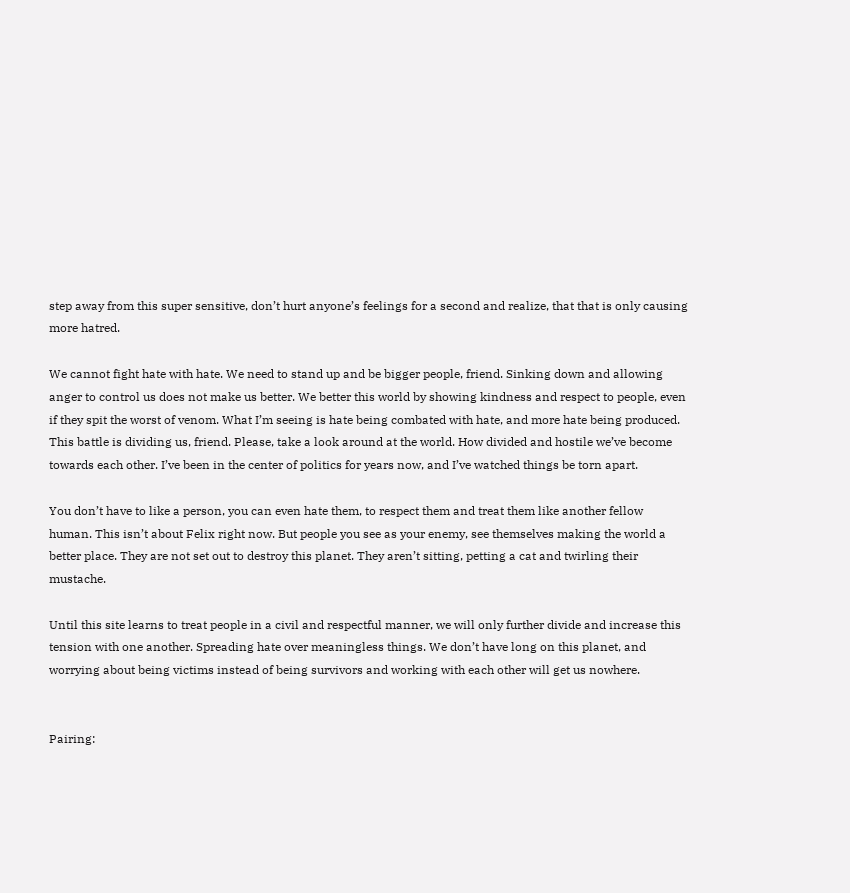step away from this super sensitive, don’t hurt anyone’s feelings for a second and realize, that that is only causing more hatred.

We cannot fight hate with hate. We need to stand up and be bigger people, friend. Sinking down and allowing anger to control us does not make us better. We better this world by showing kindness and respect to people, even if they spit the worst of venom. What I’m seeing is hate being combated with hate, and more hate being produced. This battle is dividing us, friend. Please, take a look around at the world. How divided and hostile we’ve become towards each other. I’ve been in the center of politics for years now, and I’ve watched things be torn apart.

You don’t have to like a person, you can even hate them, to respect them and treat them like another fellow human. This isn’t about Felix right now. But people you see as your enemy, see themselves making the world a better place. They are not set out to destroy this planet. They aren’t sitting, petting a cat and twirling their mustache.

Until this site learns to treat people in a civil and respectful manner, we will only further divide and increase this tension with one another. Spreading hate over meaningless things. We don’t have long on this planet, and worrying about being victims instead of being survivors and working with each other will get us nowhere.


Pairing: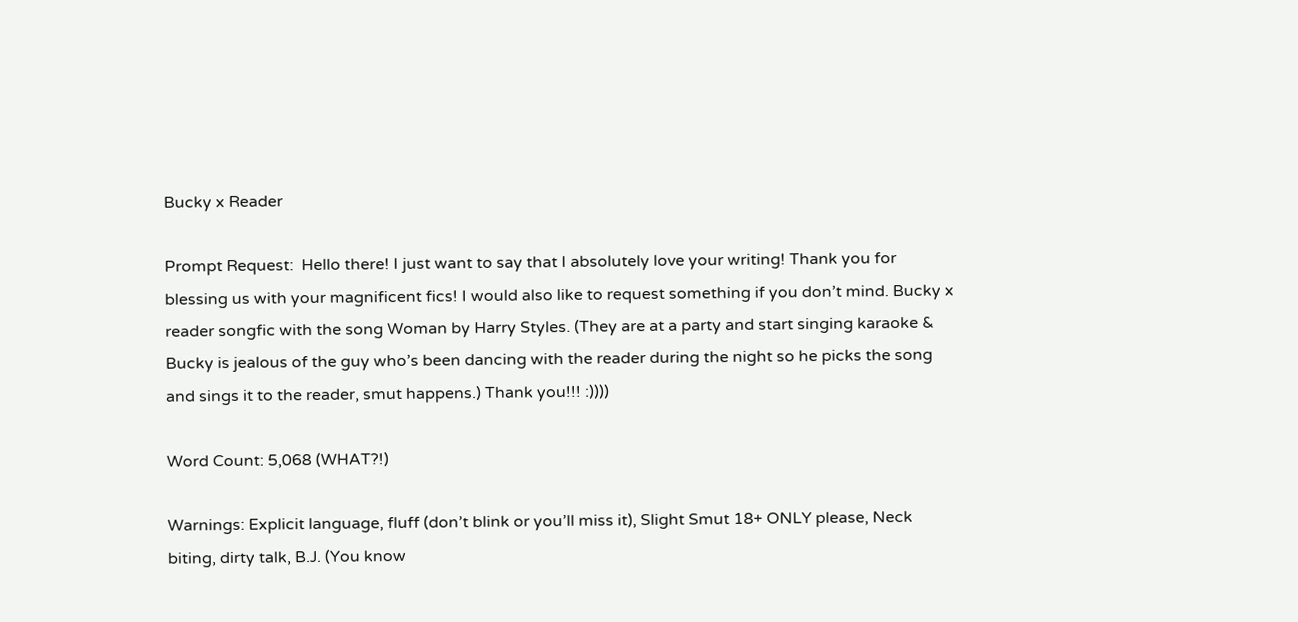Bucky x Reader

Prompt Request:  Hello there! I just want to say that I absolutely love your writing! Thank you for blessing us with your magnificent fics! I would also like to request something if you don’t mind. Bucky x reader songfic with the song Woman by Harry Styles. (They are at a party and start singing karaoke & Bucky is jealous of the guy who’s been dancing with the reader during the night so he picks the song and sings it to the reader, smut happens.) Thank you!!! :))))

Word Count: 5,068 (WHAT?!)

Warnings: Explicit language, fluff (don’t blink or you’ll miss it), Slight Smut 18+ ONLY please, Neck biting, dirty talk, B.J. (You know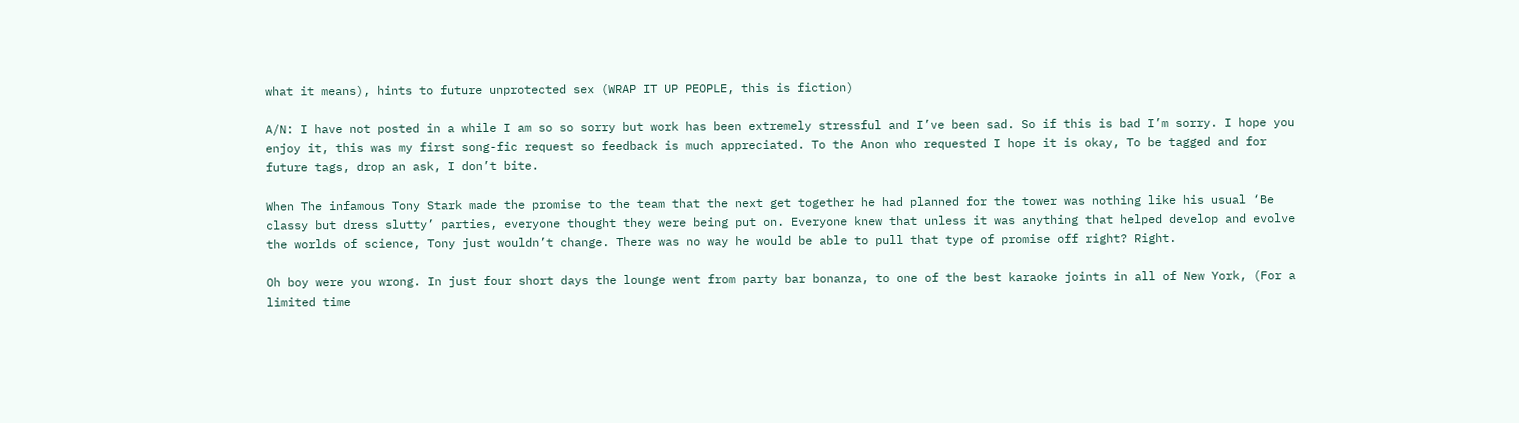what it means), hints to future unprotected sex (WRAP IT UP PEOPLE, this is fiction)

A/N: I have not posted in a while I am so so sorry but work has been extremely stressful and I’ve been sad. So if this is bad I’m sorry. I hope you enjoy it, this was my first song-fic request so feedback is much appreciated. To the Anon who requested I hope it is okay, To be tagged and for future tags, drop an ask, I don’t bite.

When The infamous Tony Stark made the promise to the team that the next get together he had planned for the tower was nothing like his usual ‘Be classy but dress slutty’ parties, everyone thought they were being put on. Everyone knew that unless it was anything that helped develop and evolve the worlds of science, Tony just wouldn’t change. There was no way he would be able to pull that type of promise off right? Right.

Oh boy were you wrong. In just four short days the lounge went from party bar bonanza, to one of the best karaoke joints in all of New York, (For a limited time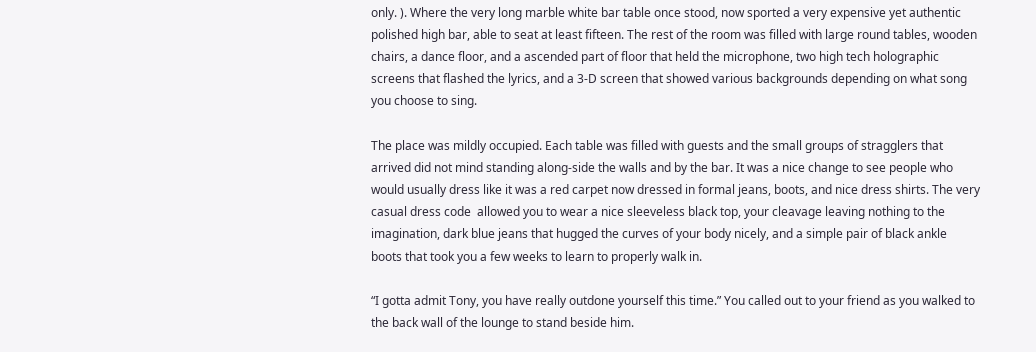only. ). Where the very long marble white bar table once stood, now sported a very expensive yet authentic polished high bar, able to seat at least fifteen. The rest of the room was filled with large round tables, wooden chairs, a dance floor, and a ascended part of floor that held the microphone, two high tech holographic screens that flashed the lyrics, and a 3-D screen that showed various backgrounds depending on what song you choose to sing.

The place was mildly occupied. Each table was filled with guests and the small groups of stragglers that arrived did not mind standing along-side the walls and by the bar. It was a nice change to see people who would usually dress like it was a red carpet now dressed in formal jeans, boots, and nice dress shirts. The very casual dress code  allowed you to wear a nice sleeveless black top, your cleavage leaving nothing to the imagination, dark blue jeans that hugged the curves of your body nicely, and a simple pair of black ankle boots that took you a few weeks to learn to properly walk in.

“I gotta admit Tony, you have really outdone yourself this time.” You called out to your friend as you walked to the back wall of the lounge to stand beside him.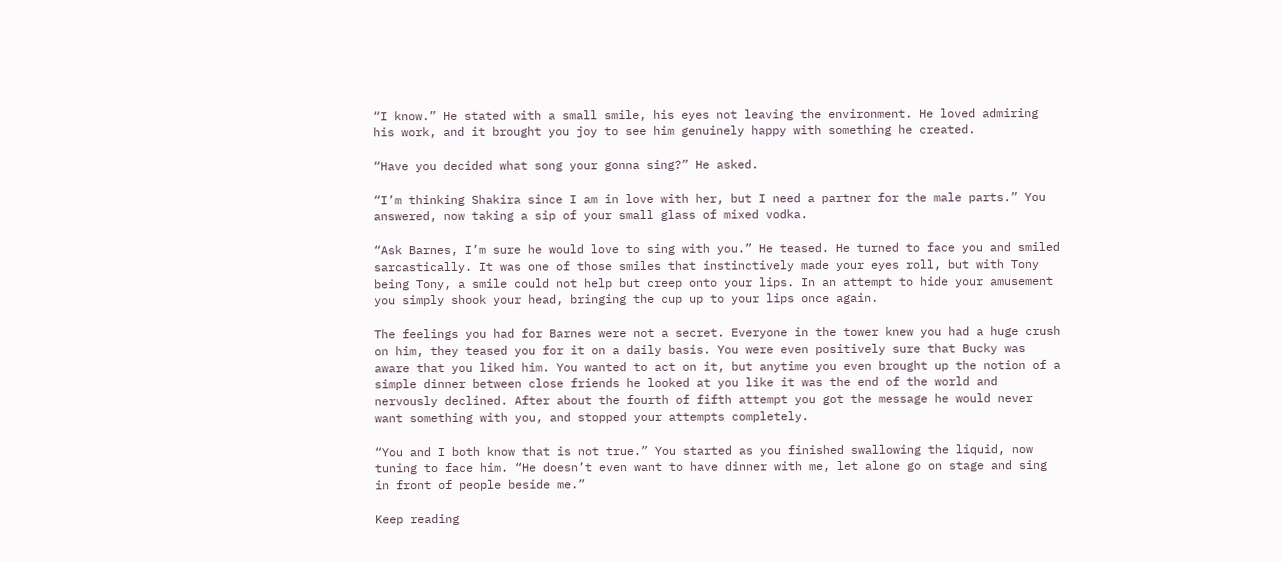“I know.” He stated with a small smile, his eyes not leaving the environment. He loved admiring his work, and it brought you joy to see him genuinely happy with something he created.

“Have you decided what song your gonna sing?” He asked.

“I’m thinking Shakira since I am in love with her, but I need a partner for the male parts.” You answered, now taking a sip of your small glass of mixed vodka.

“Ask Barnes, I’m sure he would love to sing with you.” He teased. He turned to face you and smiled sarcastically. It was one of those smiles that instinctively made your eyes roll, but with Tony being Tony, a smile could not help but creep onto your lips. In an attempt to hide your amusement you simply shook your head, bringing the cup up to your lips once again.

The feelings you had for Barnes were not a secret. Everyone in the tower knew you had a huge crush on him, they teased you for it on a daily basis. You were even positively sure that Bucky was aware that you liked him. You wanted to act on it, but anytime you even brought up the notion of a simple dinner between close friends he looked at you like it was the end of the world and nervously declined. After about the fourth of fifth attempt you got the message he would never want something with you, and stopped your attempts completely.

“You and I both know that is not true.” You started as you finished swallowing the liquid, now tuning to face him. “He doesn’t even want to have dinner with me, let alone go on stage and sing in front of people beside me.”

Keep reading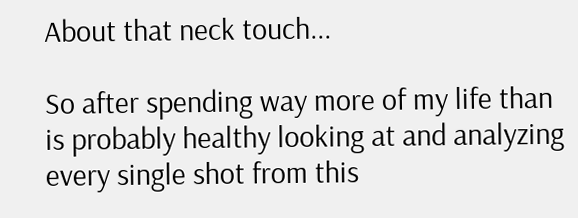About that neck touch...

So after spending way more of my life than is probably healthy looking at and analyzing every single shot from this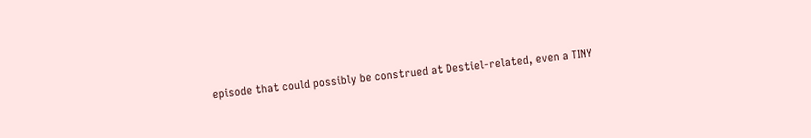episode that could possibly be construed at Destiel-related, even a TINY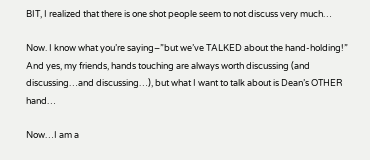BIT, I realized that there is one shot people seem to not discuss very much…

Now. I know what you’re saying–”but we’ve TALKED about the hand-holding!” And yes, my friends, hands touching are always worth discussing (and discussing…and discussing…), but what I want to talk about is Dean’s OTHER hand…

Now…I am a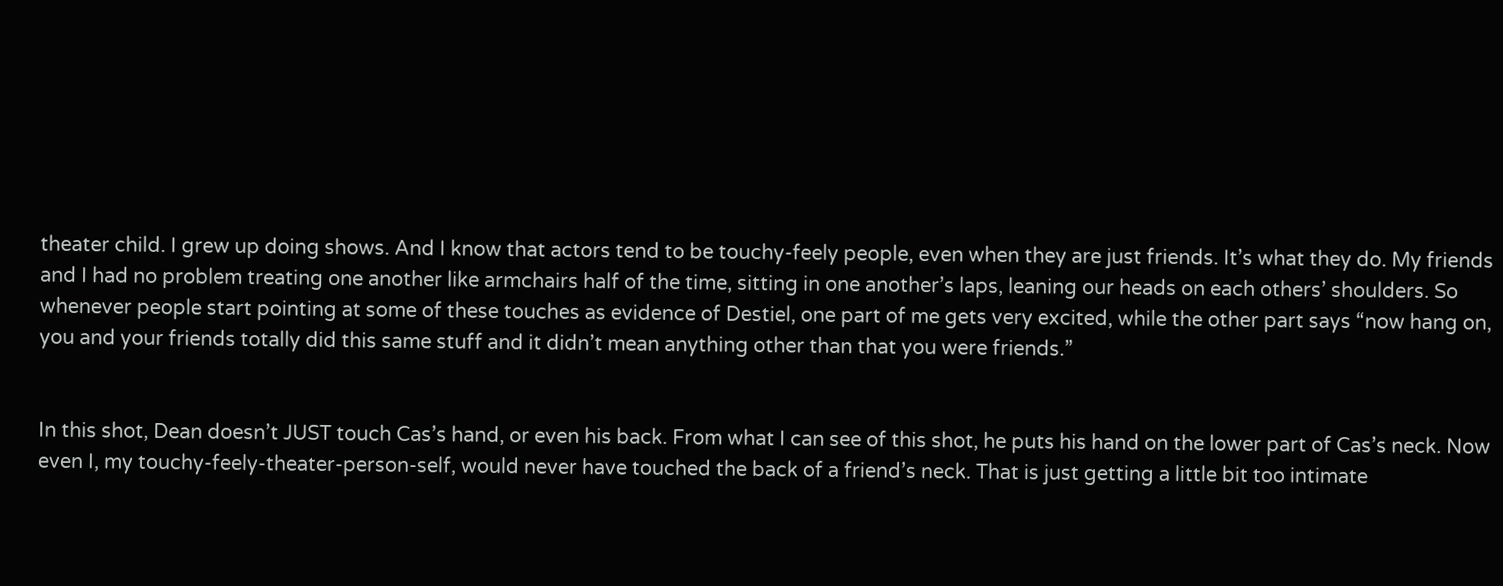theater child. I grew up doing shows. And I know that actors tend to be touchy-feely people, even when they are just friends. It’s what they do. My friends and I had no problem treating one another like armchairs half of the time, sitting in one another’s laps, leaning our heads on each others’ shoulders. So whenever people start pointing at some of these touches as evidence of Destiel, one part of me gets very excited, while the other part says “now hang on, you and your friends totally did this same stuff and it didn’t mean anything other than that you were friends.”


In this shot, Dean doesn’t JUST touch Cas’s hand, or even his back. From what I can see of this shot, he puts his hand on the lower part of Cas’s neck. Now even I, my touchy-feely-theater-person-self, would never have touched the back of a friend’s neck. That is just getting a little bit too intimate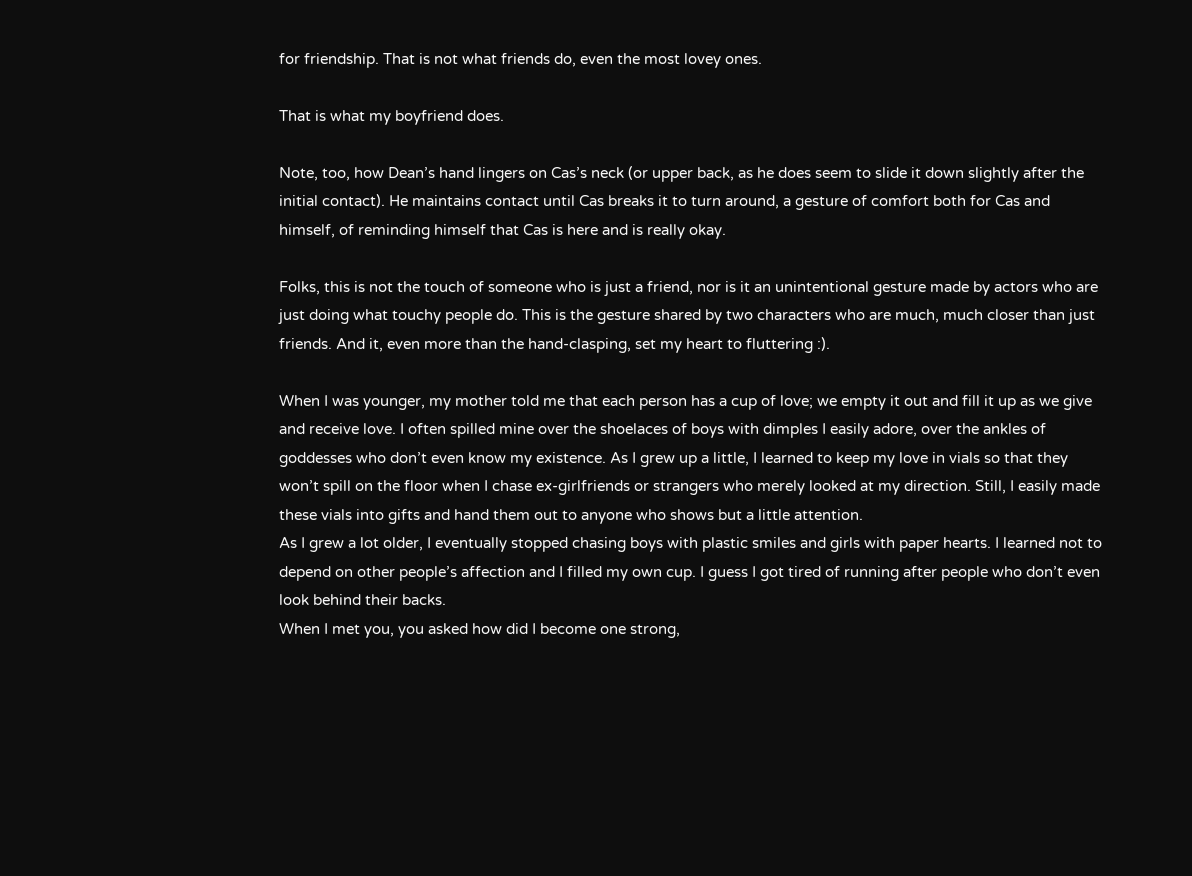for friendship. That is not what friends do, even the most lovey ones.

That is what my boyfriend does.

Note, too, how Dean’s hand lingers on Cas’s neck (or upper back, as he does seem to slide it down slightly after the initial contact). He maintains contact until Cas breaks it to turn around, a gesture of comfort both for Cas and himself, of reminding himself that Cas is here and is really okay.

Folks, this is not the touch of someone who is just a friend, nor is it an unintentional gesture made by actors who are just doing what touchy people do. This is the gesture shared by two characters who are much, much closer than just friends. And it, even more than the hand-clasping, set my heart to fluttering :).

When I was younger, my mother told me that each person has a cup of love; we empty it out and fill it up as we give and receive love. I often spilled mine over the shoelaces of boys with dimples I easily adore, over the ankles of goddesses who don’t even know my existence. As I grew up a little, I learned to keep my love in vials so that they won’t spill on the floor when I chase ex-girlfriends or strangers who merely looked at my direction. Still, I easily made these vials into gifts and hand them out to anyone who shows but a little attention.
As I grew a lot older, I eventually stopped chasing boys with plastic smiles and girls with paper hearts. I learned not to depend on other people’s affection and I filled my own cup. I guess I got tired of running after people who don’t even look behind their backs.
When I met you, you asked how did I become one strong,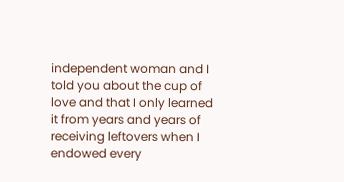independent woman and I told you about the cup of love and that I only learned it from years and years of receiving leftovers when I endowed every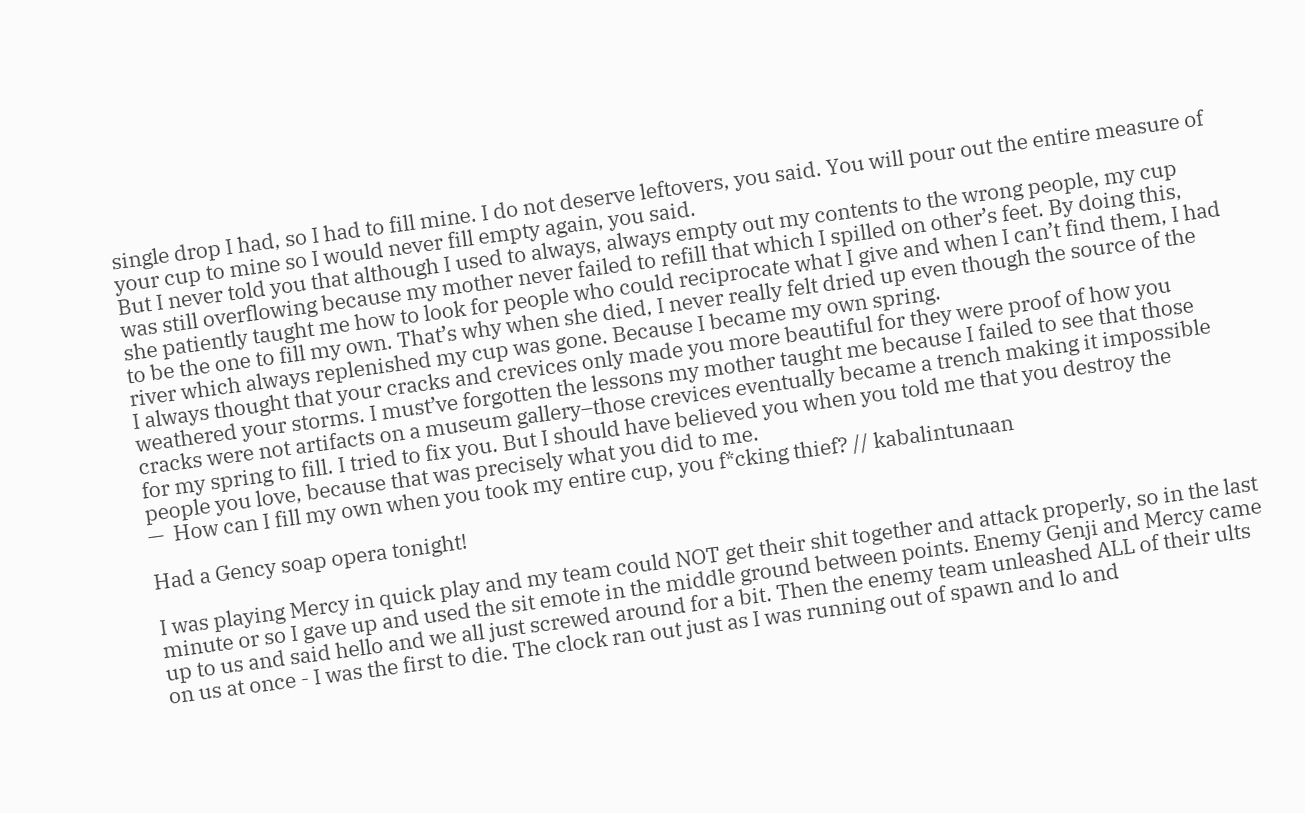single drop I had, so I had to fill mine. I do not deserve leftovers, you said. You will pour out the entire measure of your cup to mine so I would never fill empty again, you said.
But I never told you that although I used to always, always empty out my contents to the wrong people, my cup was still overflowing because my mother never failed to refill that which I spilled on other’s feet. By doing this, she patiently taught me how to look for people who could reciprocate what I give and when I can’t find them, I had to be the one to fill my own. That’s why when she died, I never really felt dried up even though the source of the river which always replenished my cup was gone. Because I became my own spring.
I always thought that your cracks and crevices only made you more beautiful for they were proof of how you weathered your storms. I must’ve forgotten the lessons my mother taught me because I failed to see that those cracks were not artifacts on a museum gallery–those crevices eventually became a trench making it impossible for my spring to fill. I tried to fix you. But I should have believed you when you told me that you destroy the people you love, because that was precisely what you did to me.
—  How can I fill my own when you took my entire cup, you f*cking thief? // kabalintunaan

Had a Gency soap opera tonight!

I was playing Mercy in quick play and my team could NOT get their shit together and attack properly, so in the last minute or so I gave up and used the sit emote in the middle ground between points. Enemy Genji and Mercy came up to us and said hello and we all just screwed around for a bit. Then the enemy team unleashed ALL of their ults on us at once - I was the first to die. The clock ran out just as I was running out of spawn and lo and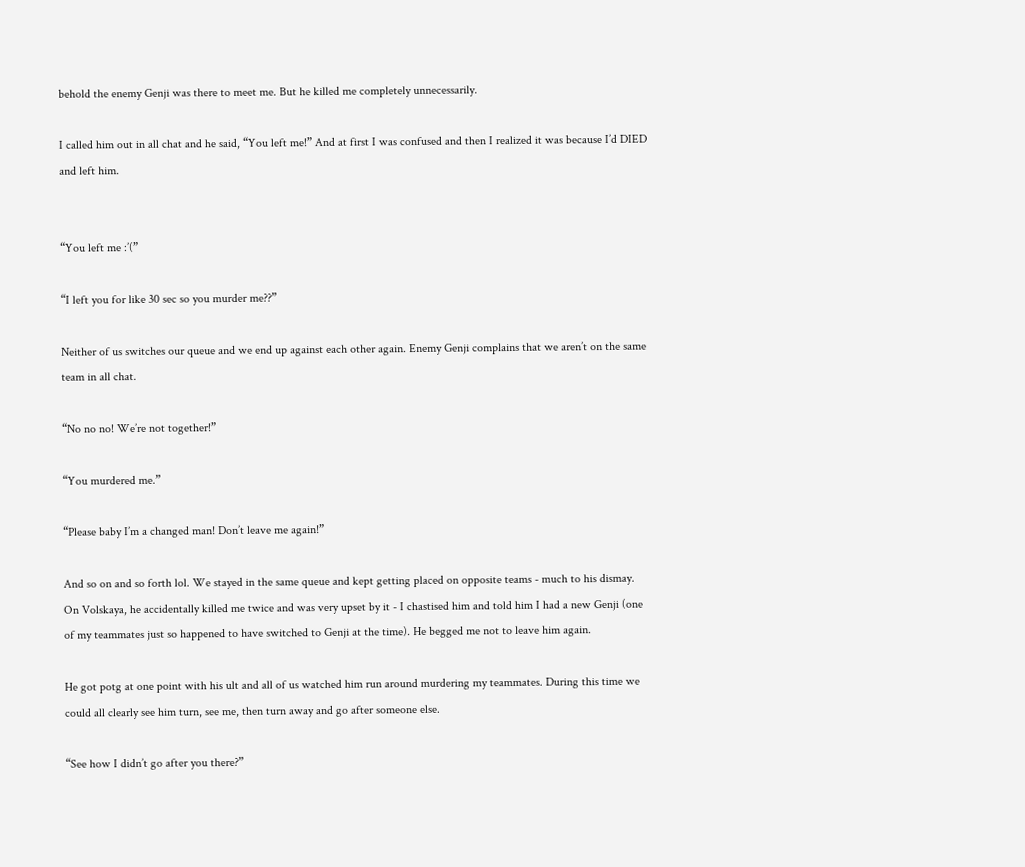behold the enemy Genji was there to meet me. But he killed me completely unnecessarily.

I called him out in all chat and he said, “You left me!” And at first I was confused and then I realized it was because I’d DIED and left him.


“You left me :’(”

“I left you for like 30 sec so you murder me??”

Neither of us switches our queue and we end up against each other again. Enemy Genji complains that we aren’t on the same team in all chat.

“No no no! We’re not together!”

“You murdered me.”

“Please baby I’m a changed man! Don’t leave me again!”

And so on and so forth lol. We stayed in the same queue and kept getting placed on opposite teams - much to his dismay. On Volskaya, he accidentally killed me twice and was very upset by it - I chastised him and told him I had a new Genji (one of my teammates just so happened to have switched to Genji at the time). He begged me not to leave him again.

He got potg at one point with his ult and all of us watched him run around murdering my teammates. During this time we could all clearly see him turn, see me, then turn away and go after someone else.

“See how I didn’t go after you there?”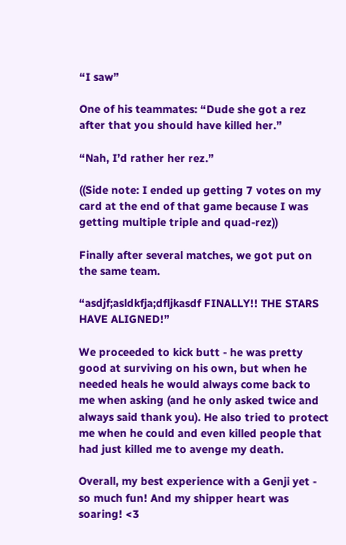“I saw”

One of his teammates: “Dude she got a rez after that you should have killed her.”

“Nah, I’d rather her rez.”

((Side note: I ended up getting 7 votes on my card at the end of that game because I was getting multiple triple and quad-rez))

Finally after several matches, we got put on the same team.

“asdjf;asldkfja;dfljkasdf FINALLY!! THE STARS HAVE ALIGNED!”

We proceeded to kick butt - he was pretty good at surviving on his own, but when he needed heals he would always come back to me when asking (and he only asked twice and always said thank you). He also tried to protect me when he could and even killed people that had just killed me to avenge my death.

Overall, my best experience with a Genji yet - so much fun! And my shipper heart was soaring! <3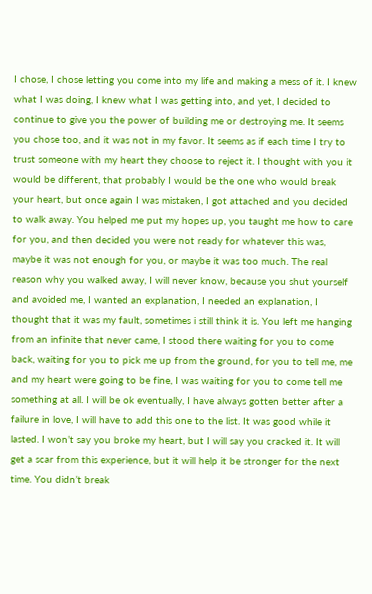I chose, I chose letting you come into my life and making a mess of it. I knew what I was doing, I knew what I was getting into, and yet, I decided to continue to give you the power of building me or destroying me. It seems you chose too, and it was not in my favor. It seems as if each time I try to trust someone with my heart they choose to reject it. I thought with you it would be different, that probably I would be the one who would break your heart, but once again I was mistaken, I got attached and you decided to walk away. You helped me put my hopes up, you taught me how to care for you, and then decided you were not ready for whatever this was, maybe it was not enough for you, or maybe it was too much. The real reason why you walked away, I will never know, because you shut yourself and avoided me, I wanted an explanation, I needed an explanation, I thought that it was my fault, sometimes i still think it is. You left me hanging from an infinite that never came, I stood there waiting for you to come back, waiting for you to pick me up from the ground, for you to tell me, me and my heart were going to be fine, I was waiting for you to come tell me something at all. I will be ok eventually, I have always gotten better after a failure in love, I will have to add this one to the list. It was good while it lasted. I won’t say you broke my heart, but I will say you cracked it. It will get a scar from this experience, but it will help it be stronger for the next time. You didn’t break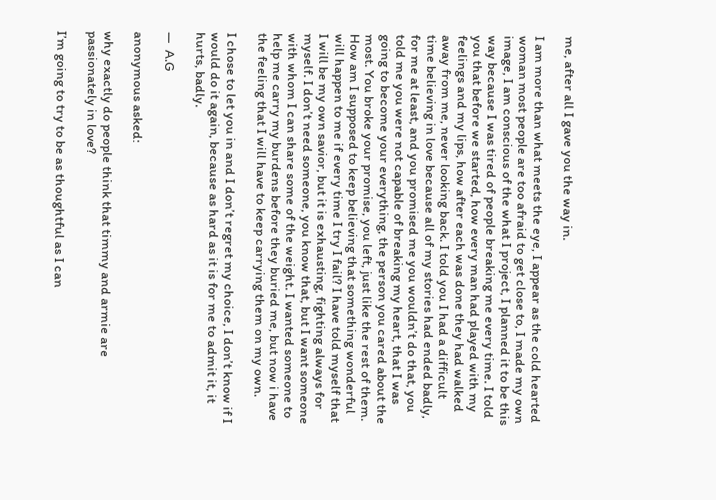me, after all I gave you the way in.

I am more than what meets the eye, I appear as the cold hearted woman most people are too afraid to get close to, I made my own image, I am conscious of the what I project, I planned it to be this way because I was tired of people breaking me every time. I told you that before we started, how every man had played with my feelings and my lips, how after each was done they had walked away from me, never looking back. I told you I had a difficult time believing in love because all of my stories had ended badly, for me at least, and you promised me you wouldn’t do that, you told me you were not capable of breaking my heart, that I was going to become your everything, the person you cared about the most. You broke your promise, you left, just like the rest of them. How am I supposed to keep believing that something wonderful will happen to me if every time I try I fail? I have told myself that I will be my own savior, but it is exhausting, fighting always for myself. I don’t need someone, you know that, but I want someone with whom I can share some of the weight. I wanted someone to help me carry my burdens before they buried me, but now i have the feeling that I will have to keep carrying them on my own.

I chose to let you in and I don’t regret my choice, I don’t know if I would do it again, because as hard as it is for me to admit it, it hurts, badly.

—  A.G

anonymous asked:

why exactly do people think that timmy and armie are passionately in love?

I’m going to try to be as thoughtful as I can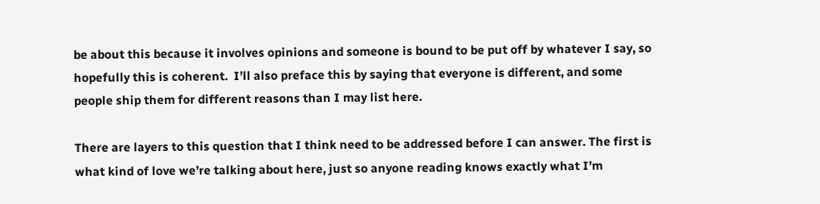be about this because it involves opinions and someone is bound to be put off by whatever I say, so hopefully this is coherent.  I’ll also preface this by saying that everyone is different, and some people ship them for different reasons than I may list here.

There are layers to this question that I think need to be addressed before I can answer. The first is what kind of love we’re talking about here, just so anyone reading knows exactly what I’m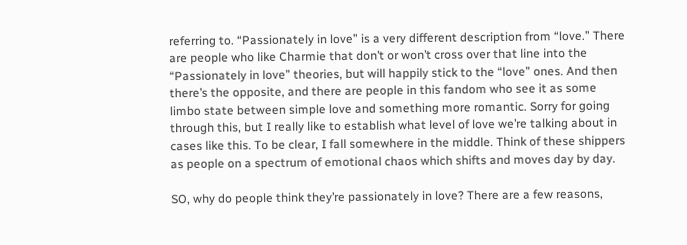referring to. “Passionately in love” is a very different description from “love.” There are people who like Charmie that don’t or won’t cross over that line into the “Passionately in love” theories, but will happily stick to the “love” ones. And then there’s the opposite, and there are people in this fandom who see it as some limbo state between simple love and something more romantic. Sorry for going through this, but I really like to establish what level of love we’re talking about in cases like this. To be clear, I fall somewhere in the middle. Think of these shippers as people on a spectrum of emotional chaos which shifts and moves day by day.

SO, why do people think they’re passionately in love? There are a few reasons,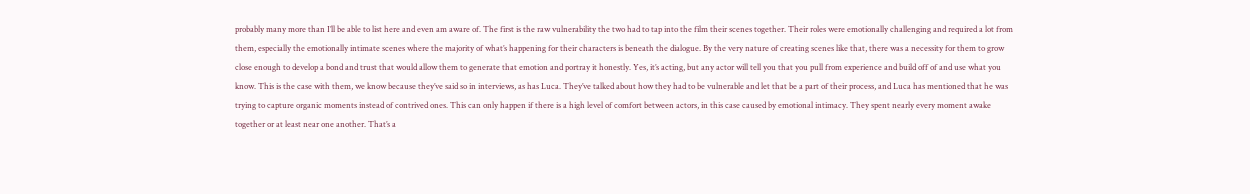probably many more than I’ll be able to list here and even am aware of. The first is the raw vulnerability the two had to tap into the film their scenes together. Their roles were emotionally challenging and required a lot from them, especially the emotionally intimate scenes where the majority of what’s happening for their characters is beneath the dialogue. By the very nature of creating scenes like that, there was a necessity for them to grow close enough to develop a bond and trust that would allow them to generate that emotion and portray it honestly. Yes, it’s acting, but any actor will tell you that you pull from experience and build off of and use what you know. This is the case with them, we know because they’ve said so in interviews, as has Luca. They’ve talked about how they had to be vulnerable and let that be a part of their process, and Luca has mentioned that he was trying to capture organic moments instead of contrived ones. This can only happen if there is a high level of comfort between actors, in this case caused by emotional intimacy. They spent nearly every moment awake together or at least near one another. That’s a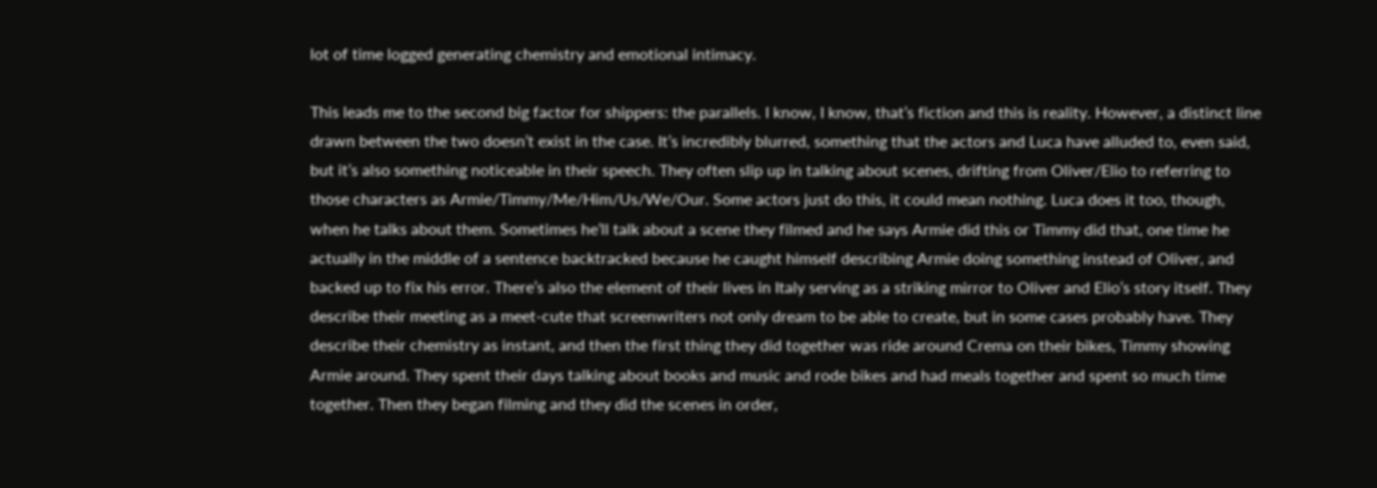lot of time logged generating chemistry and emotional intimacy.

This leads me to the second big factor for shippers: the parallels. I know, I know, that’s fiction and this is reality. However, a distinct line drawn between the two doesn’t exist in the case. It’s incredibly blurred, something that the actors and Luca have alluded to, even said, but it’s also something noticeable in their speech. They often slip up in talking about scenes, drifting from Oliver/Elio to referring to those characters as Armie/Timmy/Me/Him/Us/We/Our. Some actors just do this, it could mean nothing. Luca does it too, though, when he talks about them. Sometimes he’ll talk about a scene they filmed and he says Armie did this or Timmy did that, one time he actually in the middle of a sentence backtracked because he caught himself describing Armie doing something instead of Oliver, and backed up to fix his error. There’s also the element of their lives in Italy serving as a striking mirror to Oliver and Elio’s story itself. They describe their meeting as a meet-cute that screenwriters not only dream to be able to create, but in some cases probably have. They describe their chemistry as instant, and then the first thing they did together was ride around Crema on their bikes, Timmy showing Armie around. They spent their days talking about books and music and rode bikes and had meals together and spent so much time together. Then they began filming and they did the scenes in order,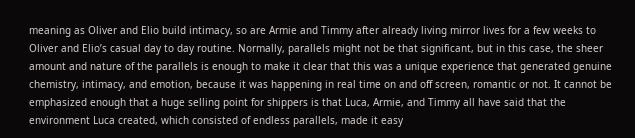meaning as Oliver and Elio build intimacy, so are Armie and Timmy after already living mirror lives for a few weeks to Oliver and Elio’s casual day to day routine. Normally, parallels might not be that significant, but in this case, the sheer amount and nature of the parallels is enough to make it clear that this was a unique experience that generated genuine chemistry, intimacy, and emotion, because it was happening in real time on and off screen, romantic or not. It cannot be emphasized enough that a huge selling point for shippers is that Luca, Armie, and Timmy all have said that the environment Luca created, which consisted of endless parallels, made it easy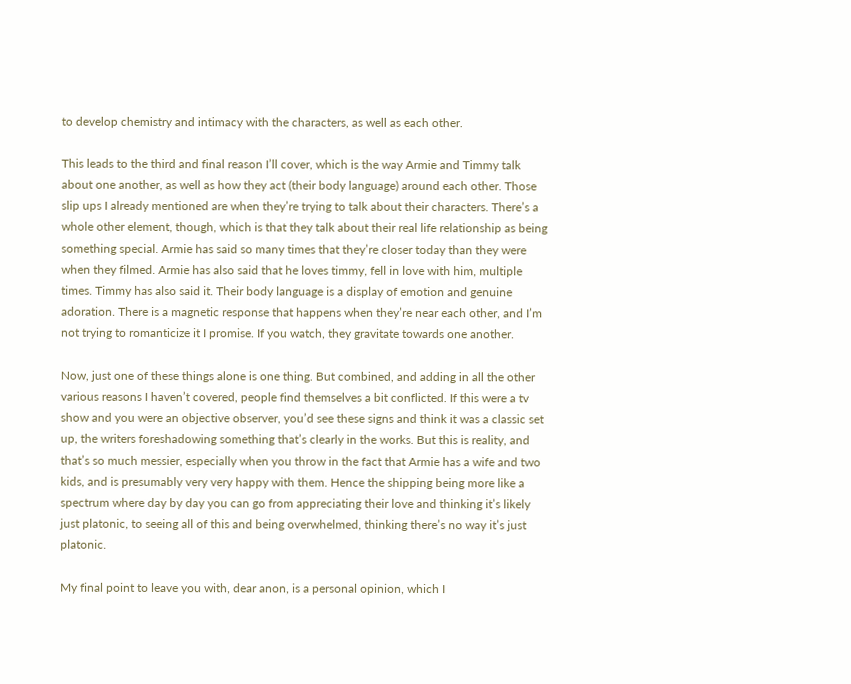to develop chemistry and intimacy with the characters, as well as each other.

This leads to the third and final reason I’ll cover, which is the way Armie and Timmy talk about one another, as well as how they act (their body language) around each other. Those slip ups I already mentioned are when they’re trying to talk about their characters. There’s a whole other element, though, which is that they talk about their real life relationship as being something special. Armie has said so many times that they’re closer today than they were when they filmed. Armie has also said that he loves timmy, fell in love with him, multiple times. Timmy has also said it. Their body language is a display of emotion and genuine adoration. There is a magnetic response that happens when they’re near each other, and I’m not trying to romanticize it I promise. If you watch, they gravitate towards one another.

Now, just one of these things alone is one thing. But combined, and adding in all the other various reasons I haven’t covered, people find themselves a bit conflicted. If this were a tv show and you were an objective observer, you’d see these signs and think it was a classic set up, the writers foreshadowing something that’s clearly in the works. But this is reality, and that’s so much messier, especially when you throw in the fact that Armie has a wife and two kids, and is presumably very very happy with them. Hence the shipping being more like a spectrum where day by day you can go from appreciating their love and thinking it’s likely just platonic, to seeing all of this and being overwhelmed, thinking there’s no way it’s just platonic.

My final point to leave you with, dear anon, is a personal opinion, which I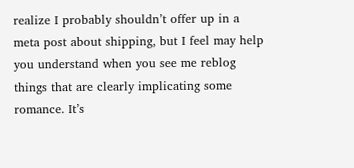realize I probably shouldn’t offer up in a meta post about shipping, but I feel may help you understand when you see me reblog things that are clearly implicating some romance. It’s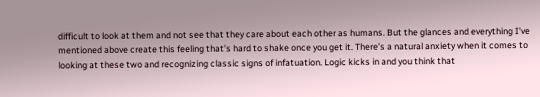difficult to look at them and not see that they care about each other as humans. But the glances and everything I’ve mentioned above create this feeling that’s hard to shake once you get it. There’s a natural anxiety when it comes to looking at these two and recognizing classic signs of infatuation. Logic kicks in and you think that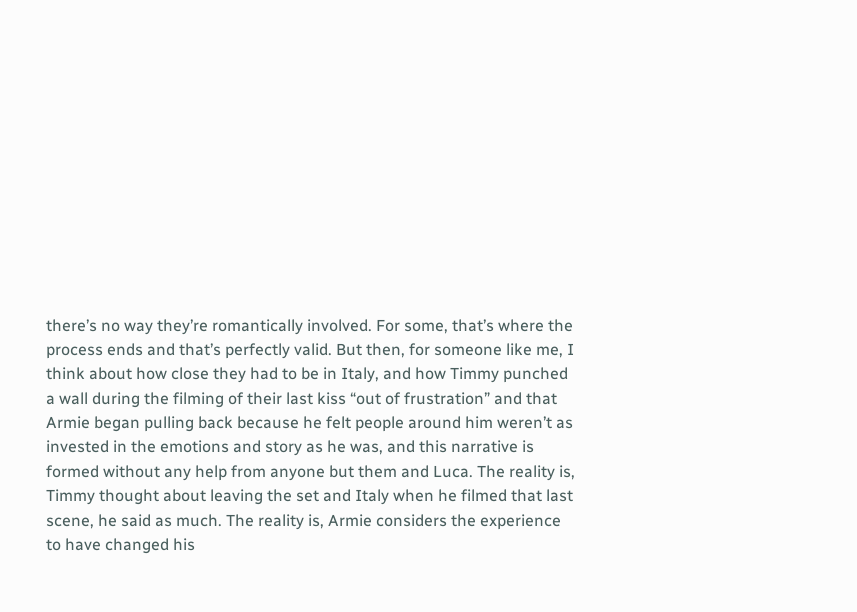there’s no way they’re romantically involved. For some, that’s where the process ends and that’s perfectly valid. But then, for someone like me, I think about how close they had to be in Italy, and how Timmy punched a wall during the filming of their last kiss “out of frustration” and that Armie began pulling back because he felt people around him weren’t as invested in the emotions and story as he was, and this narrative is formed without any help from anyone but them and Luca. The reality is, Timmy thought about leaving the set and Italy when he filmed that last scene, he said as much. The reality is, Armie considers the experience to have changed his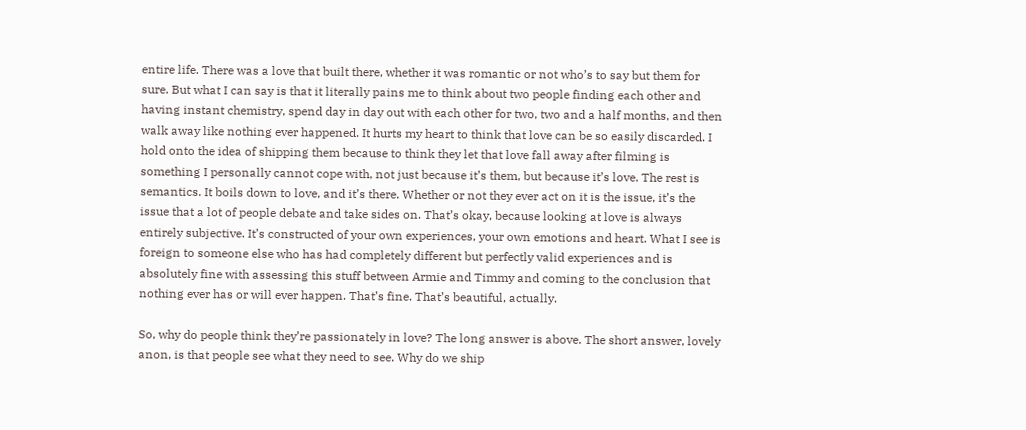entire life. There was a love that built there, whether it was romantic or not who’s to say but them for sure. But what I can say is that it literally pains me to think about two people finding each other and having instant chemistry, spend day in day out with each other for two, two and a half months, and then walk away like nothing ever happened. It hurts my heart to think that love can be so easily discarded. I hold onto the idea of shipping them because to think they let that love fall away after filming is something I personally cannot cope with, not just because it’s them, but because it’s love. The rest is semantics. It boils down to love, and it’s there. Whether or not they ever act on it is the issue, it’s the issue that a lot of people debate and take sides on. That’s okay, because looking at love is always entirely subjective. It’s constructed of your own experiences, your own emotions and heart. What I see is foreign to someone else who has had completely different but perfectly valid experiences and is absolutely fine with assessing this stuff between Armie and Timmy and coming to the conclusion that nothing ever has or will ever happen. That’s fine. That’s beautiful, actually.

So, why do people think they’re passionately in love? The long answer is above. The short answer, lovely anon, is that people see what they need to see. Why do we ship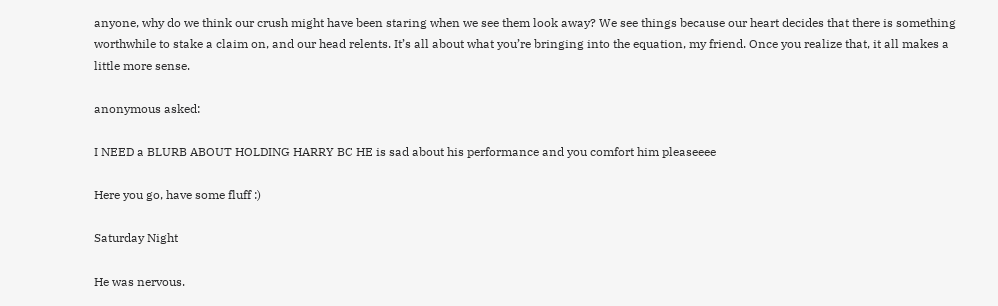anyone, why do we think our crush might have been staring when we see them look away? We see things because our heart decides that there is something worthwhile to stake a claim on, and our head relents. It’s all about what you’re bringing into the equation, my friend. Once you realize that, it all makes a little more sense.

anonymous asked:

I NEED a BLURB ABOUT HOLDING HARRY BC HE is sad about his performance and you comfort him pleaseeee

Here you go, have some fluff :)

Saturday Night

He was nervous.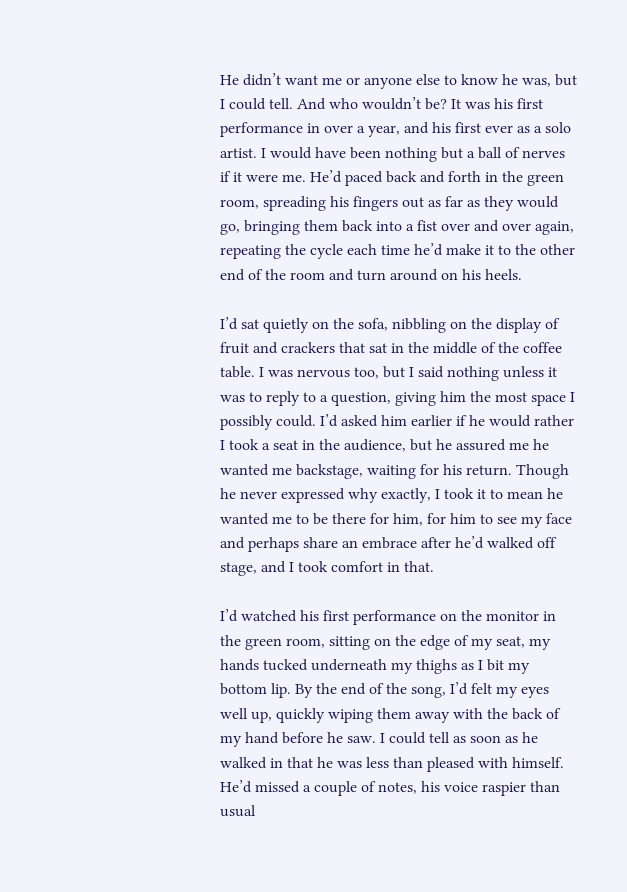He didn’t want me or anyone else to know he was, but I could tell. And who wouldn’t be? It was his first performance in over a year, and his first ever as a solo artist. I would have been nothing but a ball of nerves if it were me. He’d paced back and forth in the green room, spreading his fingers out as far as they would go, bringing them back into a fist over and over again, repeating the cycle each time he’d make it to the other end of the room and turn around on his heels.

I’d sat quietly on the sofa, nibbling on the display of fruit and crackers that sat in the middle of the coffee table. I was nervous too, but I said nothing unless it was to reply to a question, giving him the most space I possibly could. I’d asked him earlier if he would rather I took a seat in the audience, but he assured me he wanted me backstage, waiting for his return. Though he never expressed why exactly, I took it to mean he wanted me to be there for him, for him to see my face and perhaps share an embrace after he’d walked off stage, and I took comfort in that.

I’d watched his first performance on the monitor in the green room, sitting on the edge of my seat, my hands tucked underneath my thighs as I bit my bottom lip. By the end of the song, I’d felt my eyes well up, quickly wiping them away with the back of my hand before he saw. I could tell as soon as he walked in that he was less than pleased with himself. He’d missed a couple of notes, his voice raspier than usual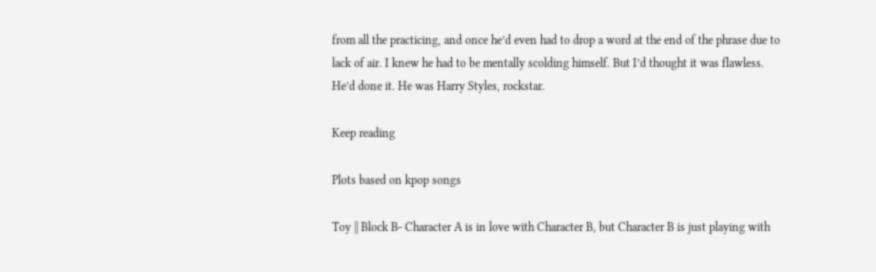from all the practicing, and once he’d even had to drop a word at the end of the phrase due to lack of air. I knew he had to be mentally scolding himself. But I’d thought it was flawless. He’d done it. He was Harry Styles, rockstar.

Keep reading

Plots based on kpop songs

Toy || Block B- Character A is in love with Character B, but Character B is just playing with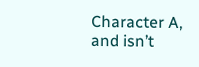Character A, and isn’t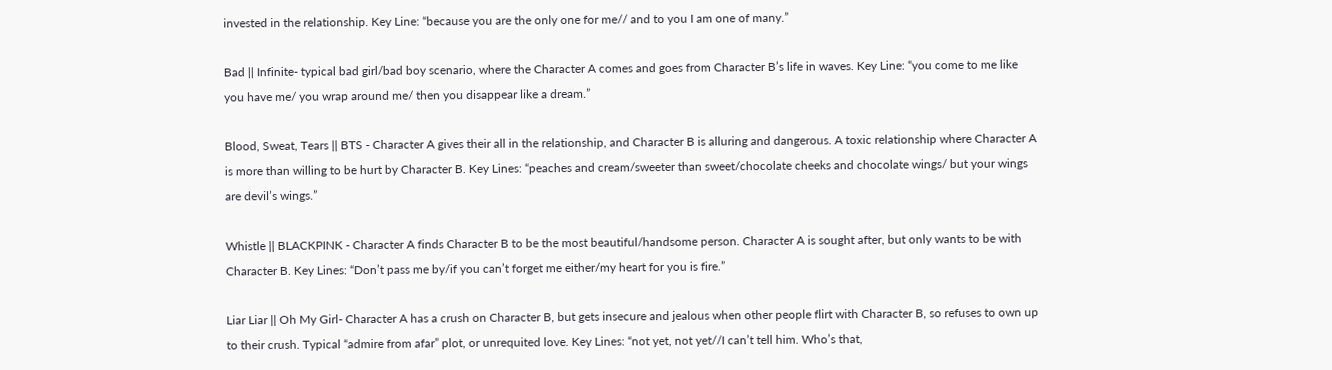invested in the relationship. Key Line: “because you are the only one for me// and to you I am one of many.”

Bad || Infinite- typical bad girl/bad boy scenario, where the Character A comes and goes from Character B’s life in waves. Key Line: “you come to me like you have me/ you wrap around me/ then you disappear like a dream.”

Blood, Sweat, Tears || BTS - Character A gives their all in the relationship, and Character B is alluring and dangerous. A toxic relationship where Character A is more than willing to be hurt by Character B. Key Lines: “peaches and cream/sweeter than sweet/chocolate cheeks and chocolate wings/ but your wings are devil’s wings.”

Whistle || BLACKPINK - Character A finds Character B to be the most beautiful/handsome person. Character A is sought after, but only wants to be with Character B. Key Lines: “Don’t pass me by/if you can’t forget me either/my heart for you is fire.”

Liar Liar || Oh My Girl- Character A has a crush on Character B, but gets insecure and jealous when other people flirt with Character B, so refuses to own up to their crush. Typical “admire from afar” plot, or unrequited love. Key Lines: “not yet, not yet//I can’t tell him. Who’s that,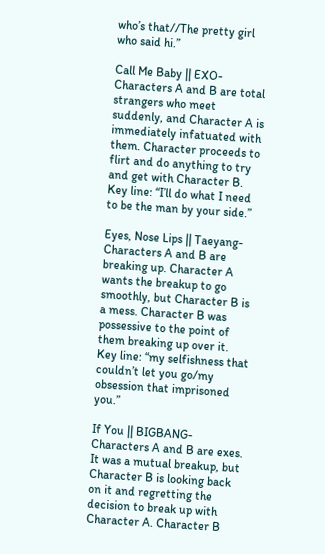who’s that//The pretty girl who said hi.”

Call Me Baby || EXO- Characters A and B are total strangers who meet suddenly, and Character A is immediately infatuated with them. Character proceeds to flirt and do anything to try and get with Character B. Key line: “I’ll do what I need to be the man by your side.”

Eyes, Nose Lips || Taeyang- Characters A and B are breaking up. Character A wants the breakup to go smoothly, but Character B is a mess. Character B was possessive to the point of them breaking up over it. Key line: “my selfishness that couldn’t let you go/my obsession that imprisoned you.”

If You || BIGBANG- Characters A and B are exes. It was a mutual breakup, but Character B is looking back on it and regretting the decision to break up with Character A. Character B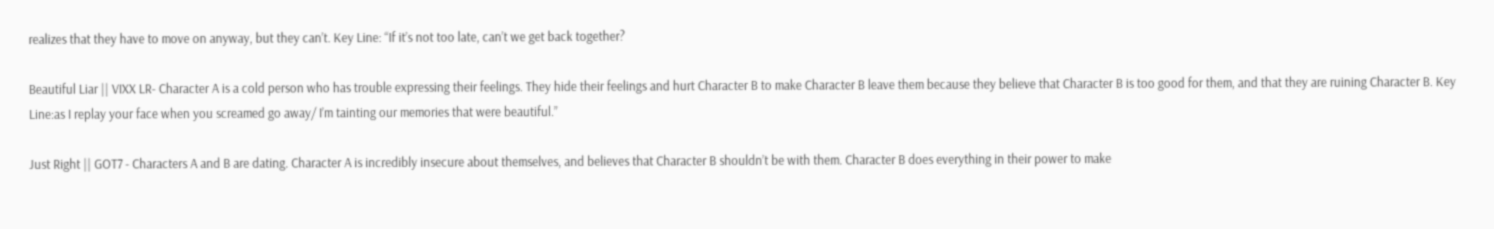realizes that they have to move on anyway, but they can’t. Key Line: “If it’s not too late, can’t we get back together?

Beautiful Liar || VIXX LR- Character A is a cold person who has trouble expressing their feelings. They hide their feelings and hurt Character B to make Character B leave them because they believe that Character B is too good for them, and that they are ruining Character B. Key Line:as I replay your face when you screamed go away/ I’m tainting our memories that were beautiful.”

Just Right || GOT7 - Characters A and B are dating. Character A is incredibly insecure about themselves, and believes that Character B shouldn’t be with them. Character B does everything in their power to make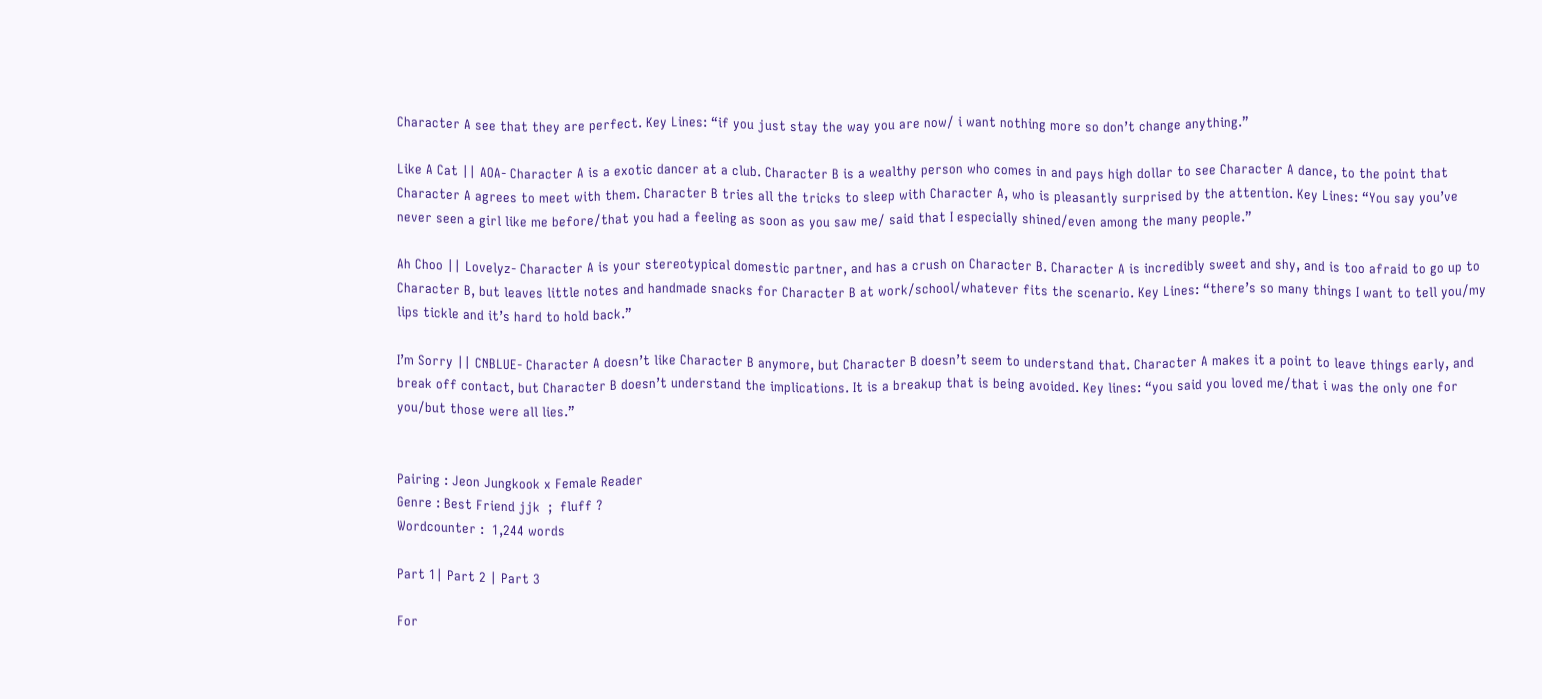Character A see that they are perfect. Key Lines: “if you just stay the way you are now/ i want nothing more so don’t change anything.”

Like A Cat || AOA- Character A is a exotic dancer at a club. Character B is a wealthy person who comes in and pays high dollar to see Character A dance, to the point that Character A agrees to meet with them. Character B tries all the tricks to sleep with Character A, who is pleasantly surprised by the attention. Key Lines: “You say you’ve never seen a girl like me before/that you had a feeling as soon as you saw me/ said that I especially shined/even among the many people.”

Ah Choo || Lovelyz- Character A is your stereotypical domestic partner, and has a crush on Character B. Character A is incredibly sweet and shy, and is too afraid to go up to Character B, but leaves little notes and handmade snacks for Character B at work/school/whatever fits the scenario. Key Lines: “there’s so many things I want to tell you/my lips tickle and it’s hard to hold back.”

I’m Sorry || CNBLUE- Character A doesn’t like Character B anymore, but Character B doesn’t seem to understand that. Character A makes it a point to leave things early, and break off contact, but Character B doesn’t understand the implications. It is a breakup that is being avoided. Key lines: “you said you loved me/that i was the only one for you/but those were all lies.”


Pairing : Jeon Jungkook x Female Reader
Genre : Best Friend jjk  ;  fluff ?
Wordcounter :  1,244 words

Part 1| Part 2 | Part 3

For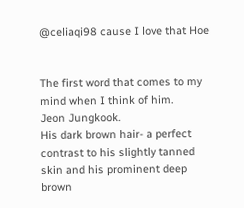@celiaqi98 cause I love that Hoe


The first word that comes to my mind when I think of him.
Jeon Jungkook.
His dark brown hair- a perfect contrast to his slightly tanned skin and his prominent deep brown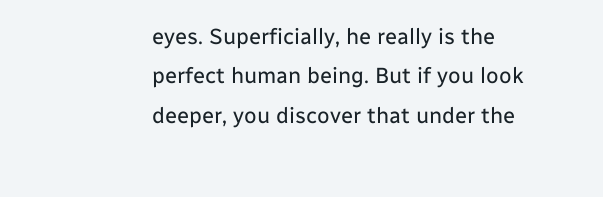eyes. Superficially, he really is the perfect human being. But if you look deeper, you discover that under the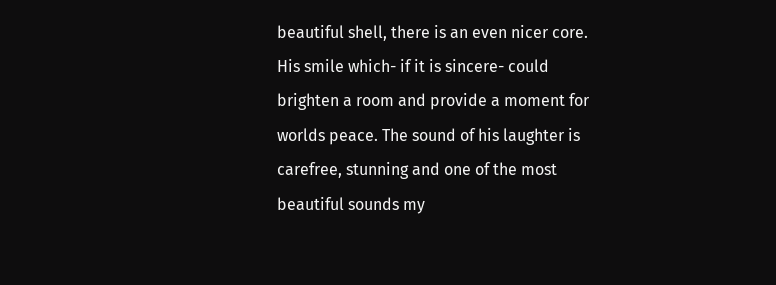beautiful shell, there is an even nicer core. His smile which- if it is sincere- could brighten a room and provide a moment for worlds peace. The sound of his laughter is carefree, stunning and one of the most beautiful sounds my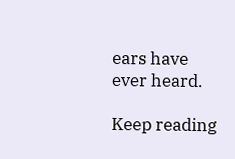ears have ever heard.

Keep reading